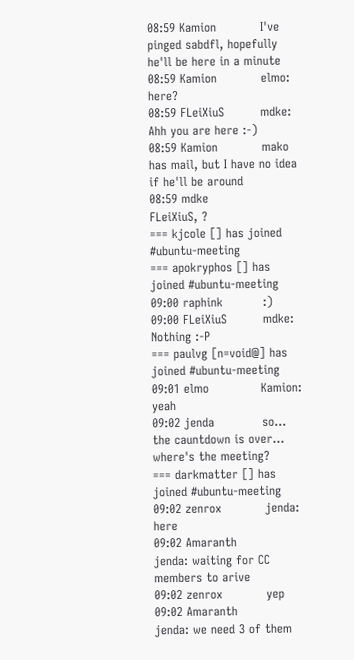08:59 Kamion           I've pinged sabdfl, hopefully he'll be here in a minute
08:59 Kamion           elmo: here?
08:59 FLeiXiuS         mdke: Ahh you are here :-)
08:59 Kamion           mako has mail, but I have no idea if he'll be around
08:59 mdke             FLeiXiuS, ?
=== kjcole [] has joined #ubuntu-meeting
=== apokryphos [] has joined #ubuntu-meeting
09:00 raphink          :)
09:00 FLeiXiuS         mdke: Nothing :-P
=== paulvg [n=void@] has joined #ubuntu-meeting
09:01 elmo             Kamion: yeah
09:02 jenda            so... the cauntdown is over... where's the meeting?
=== darkmatter [] has joined #ubuntu-meeting
09:02 zenrox           jenda:  here
09:02 Amaranth         jenda: waiting for CC members to arive
09:02 zenrox           yep
09:02 Amaranth         jenda: we need 3 of them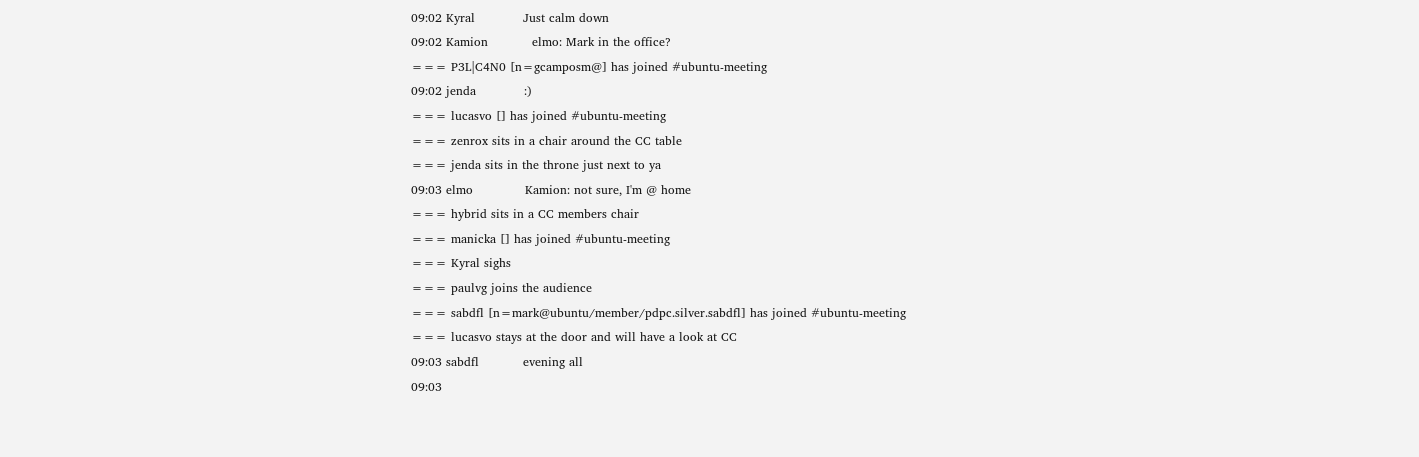09:02 Kyral            Just calm down
09:02 Kamion           elmo: Mark in the office?
=== P3L|C4N0 [n=gcamposm@] has joined #ubuntu-meeting
09:02 jenda            :)
=== lucasvo [] has joined #ubuntu-meeting
=== zenrox sits in a chair around the CC table
=== jenda sits in the throne just next to ya
09:03 elmo             Kamion: not sure, I'm @ home
=== hybrid sits in a CC members chair
=== manicka [] has joined #ubuntu-meeting
=== Kyral sighs
=== paulvg joins the audience
=== sabdfl [n=mark@ubuntu/member/pdpc.silver.sabdfl] has joined #ubuntu-meeting
=== lucasvo stays at the door and will have a look at CC
09:03 sabdfl           evening all
09:03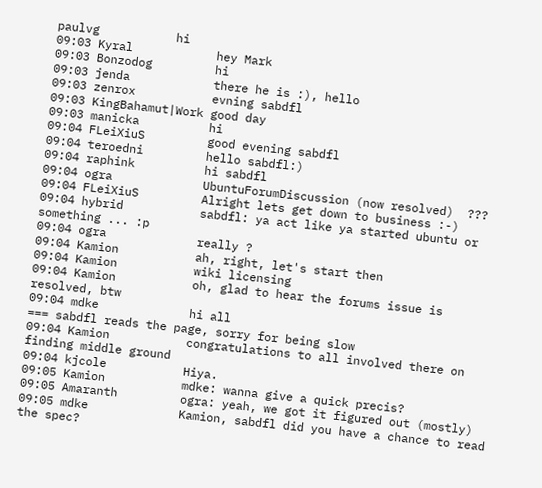paulvg           hi
09:03 Kyral            hey Mark
09:03 Bonzodog         hi
09:03 jenda            there he is :), hello
09:03 zenrox           evning sabdfl
09:03 KingBahamut|Work good day
09:03 manicka          hi
09:04 FLeiXiuS         good evening sabdfl
09:04 teroedni         hello sabdfl:)
09:04 raphink          hi sabdfl
09:04 ogra             UbuntuForumDiscussion (now resolved)  ???
09:04 FLeiXiuS         Alright lets get down to business :-)
09:04 hybrid           sabdfl: ya act like ya started ubuntu or something ... :p
09:04 ogra             really ?
09:04 Kamion           ah, right, let's start then
09:04 Kamion           wiki licensing
09:04 Kamion           oh, glad to hear the forums issue is resolved, btw
09:04 mdke             hi all
=== sabdfl reads the page, sorry for being slow
09:04 Kamion           congratulations to all involved there on finding middle ground
09:04 kjcole           Hiya.
09:05 Kamion           mdke: wanna give a quick precis?
09:05 Amaranth         ogra: yeah, we got it figured out (mostly)
09:05 mdke             Kamion, sabdfl did you have a chance to read the spec?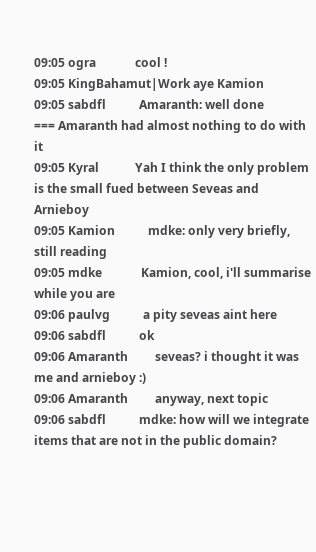09:05 ogra             cool !
09:05 KingBahamut|Work aye Kamion
09:05 sabdfl           Amaranth: well done
=== Amaranth had almost nothing to do with it
09:05 Kyral            Yah I think the only problem is the small fued between Seveas and Arnieboy
09:05 Kamion           mdke: only very briefly, still reading
09:05 mdke             Kamion, cool, i'll summarise while you are
09:06 paulvg           a pity seveas aint here
09:06 sabdfl           ok
09:06 Amaranth         seveas? i thought it was me and arnieboy :)
09:06 Amaranth         anyway, next topic
09:06 sabdfl           mdke: how will we integrate items that are not in the public domain?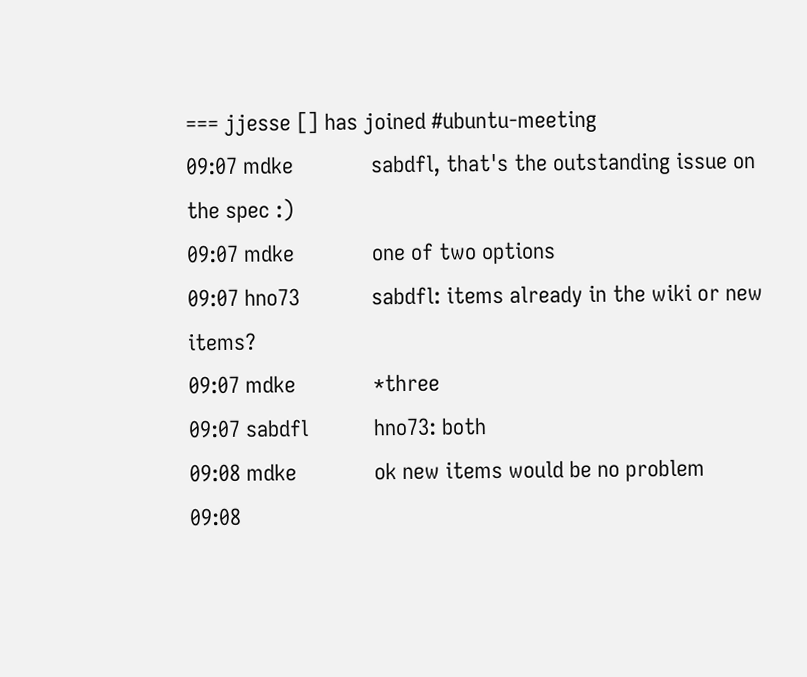=== jjesse [] has joined #ubuntu-meeting
09:07 mdke             sabdfl, that's the outstanding issue on the spec :)
09:07 mdke             one of two options
09:07 hno73            sabdfl: items already in the wiki or new items?
09:07 mdke             *three
09:07 sabdfl           hno73: both
09:08 mdke             ok new items would be no problem
09:08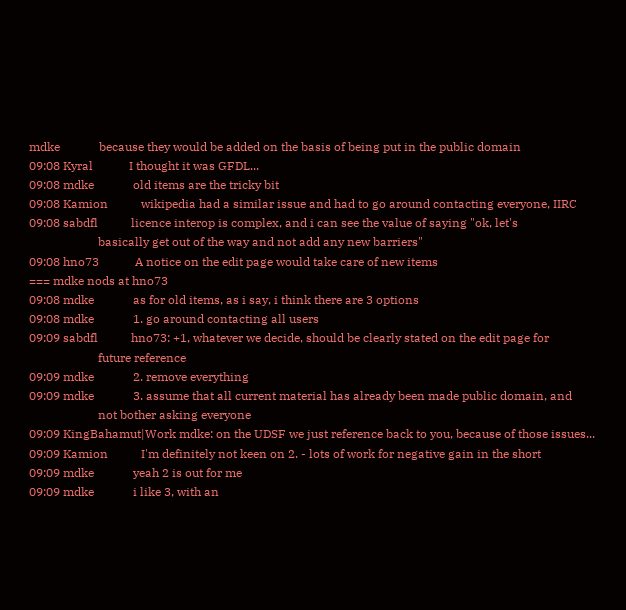mdke             because they would be added on the basis of being put in the public domain
09:08 Kyral            I thought it was GFDL...
09:08 mdke             old items are the tricky bit
09:08 Kamion           wikipedia had a similar issue and had to go around contacting everyone, IIRC
09:08 sabdfl           licence interop is complex, and i can see the value of saying "ok, let's
                       basically get out of the way and not add any new barriers"
09:08 hno73            A notice on the edit page would take care of new items
=== mdke nods at hno73
09:08 mdke             as for old items, as i say, i think there are 3 options
09:08 mdke             1. go around contacting all users
09:09 sabdfl           hno73: +1, whatever we decide, should be clearly stated on the edit page for
                       future reference
09:09 mdke             2. remove everything
09:09 mdke             3. assume that all current material has already been made public domain, and
                       not bother asking everyone
09:09 KingBahamut|Work mdke: on the UDSF we just reference back to you, because of those issues...
09:09 Kamion           I'm definitely not keen on 2. - lots of work for negative gain in the short
09:09 mdke             yeah 2 is out for me
09:09 mdke             i like 3, with an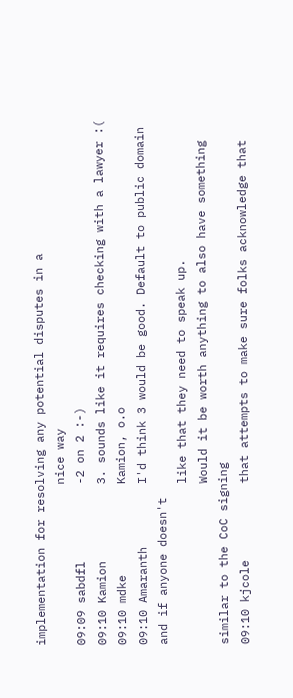implementation for resolving any potential disputes in a
                       nice way
09:09 sabdfl           -2 on 2 :-)
09:10 Kamion           3. sounds like it requires checking with a lawyer :(
09:10 mdke             Kamion, o.o
09:10 Amaranth         I'd think 3 would be good. Default to public domain and if anyone doesn't
                       like that they need to speak up.
                       Would it be worth anything to also have something similar to the CoC signing
09:10 kjcole           that attempts to make sure folks acknowledge that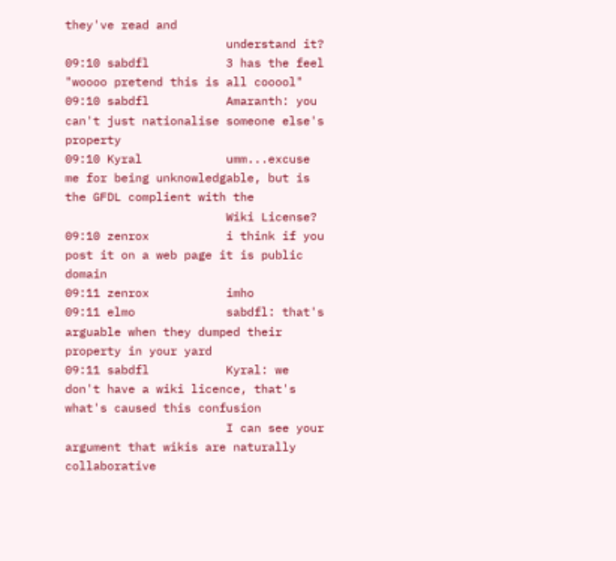they've read and
                       understand it?
09:10 sabdfl           3 has the feel "woooo pretend this is all cooool"
09:10 sabdfl           Amaranth: you can't just nationalise someone else's property
09:10 Kyral            umm...excuse me for being unknowledgable, but is the GFDL complient with the
                       Wiki License?
09:10 zenrox           i think if you post it on a web page it is public domain
09:11 zenrox           imho
09:11 elmo             sabdfl: that's arguable when they dumped their property in your yard
09:11 sabdfl           Kyral: we don't have a wiki licence, that's what's caused this confusion
                       I can see your argument that wikis are naturally collaborative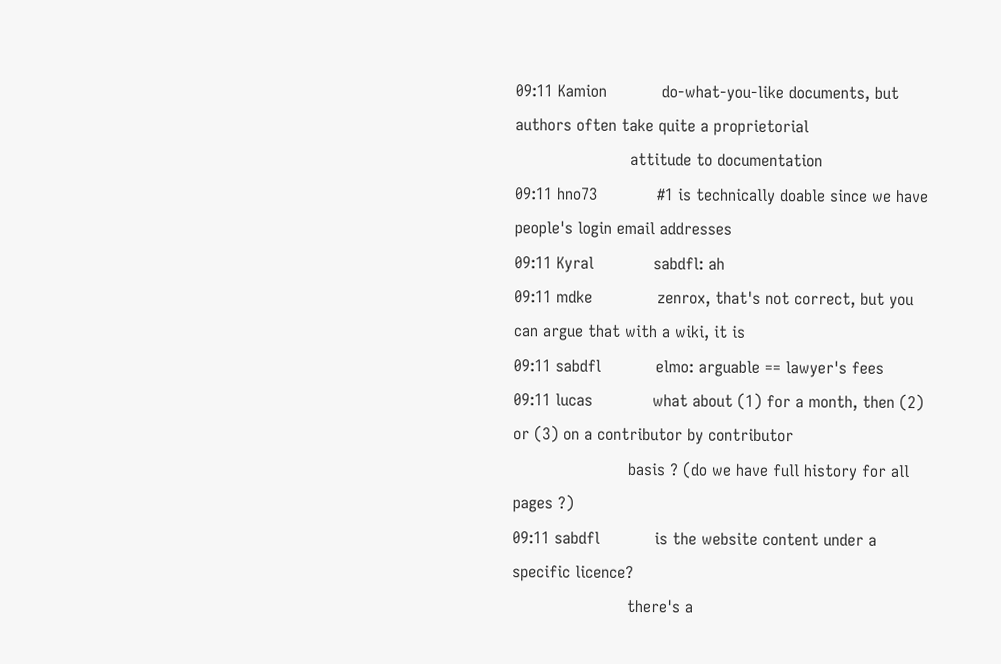09:11 Kamion           do-what-you-like documents, but authors often take quite a proprietorial
                       attitude to documentation
09:11 hno73            #1 is technically doable since we have people's login email addresses
09:11 Kyral            sabdfl: ah
09:11 mdke             zenrox, that's not correct, but you can argue that with a wiki, it is
09:11 sabdfl           elmo: arguable == lawyer's fees
09:11 lucas            what about (1) for a month, then (2) or (3) on a contributor by contributor
                       basis ? (do we have full history for all pages ?)
09:11 sabdfl           is the website content under a specific licence?
                       there's a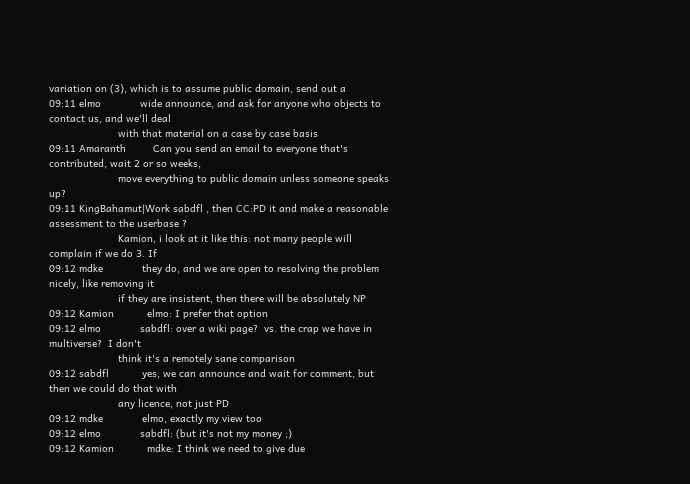variation on (3), which is to assume public domain, send out a
09:11 elmo             wide announce, and ask for anyone who objects to contact us, and we'll deal
                       with that material on a case by case basis
09:11 Amaranth         Can you send an email to everyone that's contributed, wait 2 or so weeks,
                       move everything to public domain unless someone speaks up?
09:11 KingBahamut|Work sabdfl , then CC:PD it and make a reasonable assessment to the userbase ?
                       Kamion, i look at it like this: not many people will complain if we do 3. If
09:12 mdke             they do, and we are open to resolving the problem nicely, like removing it
                       if they are insistent, then there will be absolutely NP
09:12 Kamion           elmo: I prefer that option
09:12 elmo             sabdfl: over a wiki page?  vs. the crap we have in multiverse?  I don't
                       think it's a remotely sane comparison
09:12 sabdfl           yes, we can announce and wait for comment, but then we could do that with
                       any licence, not just PD
09:12 mdke             elmo, exactly my view too
09:12 elmo             sabdfl: (but it's not my money ;)
09:12 Kamion           mdke: I think we need to give due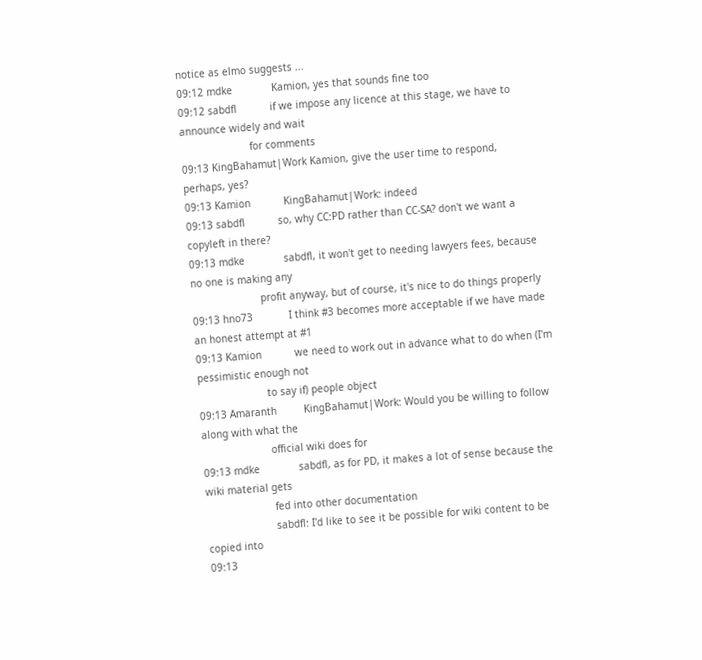notice as elmo suggests ...
09:12 mdke             Kamion, yes that sounds fine too
09:12 sabdfl           if we impose any licence at this stage, we have to announce widely and wait
                       for comments
09:13 KingBahamut|Work Kamion, give the user time to respond, perhaps, yes?
09:13 Kamion           KingBahamut|Work: indeed
09:13 sabdfl           so, why CC:PD rather than CC-SA? don't we want a copyleft in there?
09:13 mdke             sabdfl, it won't get to needing lawyers fees, because no one is making any
                       profit anyway, but of course, it's nice to do things properly
09:13 hno73            I think #3 becomes more acceptable if we have made an honest attempt at #1
09:13 Kamion           we need to work out in advance what to do when (I'm pessimistic enough not
                       to say if) people object
09:13 Amaranth         KingBahamut|Work: Would you be willing to follow along with what the
                       official wiki does for
09:13 mdke             sabdfl, as for PD, it makes a lot of sense because the wiki material gets
                       fed into other documentation
                       sabdfl: I'd like to see it be possible for wiki content to be copied into
09:13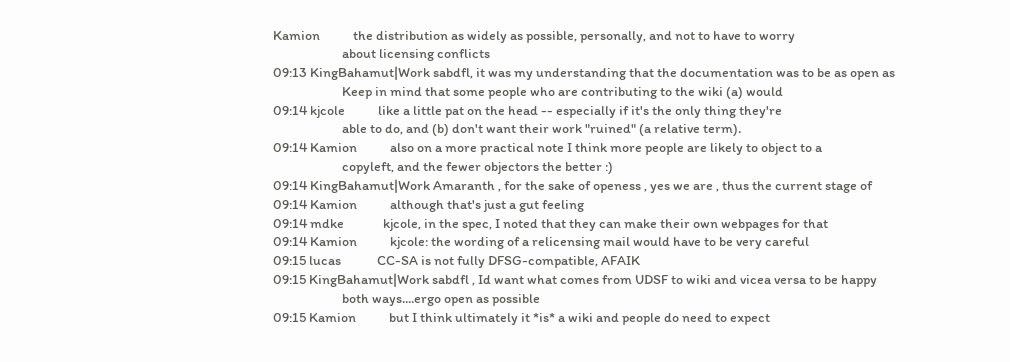Kamion           the distribution as widely as possible, personally, and not to have to worry
                       about licensing conflicts
09:13 KingBahamut|Work sabdfl, it was my understanding that the documentation was to be as open as
                       Keep in mind that some people who are contributing to the wiki (a) would
09:14 kjcole           like a little pat on the head -- especially if it's the only thing they're
                       able to do, and (b) don't want their work "ruined" (a relative term).
09:14 Kamion           also on a more practical note I think more people are likely to object to a
                       copyleft, and the fewer objectors the better :)
09:14 KingBahamut|Work Amaranth , for the sake of openess , yes we are , thus the current stage of
09:14 Kamion           although that's just a gut feeling
09:14 mdke             kjcole, in the spec, I noted that they can make their own webpages for that
09:14 Kamion           kjcole: the wording of a relicensing mail would have to be very careful
09:15 lucas            CC-SA is not fully DFSG-compatible, AFAIK
09:15 KingBahamut|Work sabdfl , Id want what comes from UDSF to wiki and vicea versa to be happy
                       both ways....ergo open as possible
09:15 Kamion           but I think ultimately it *is* a wiki and people do need to expect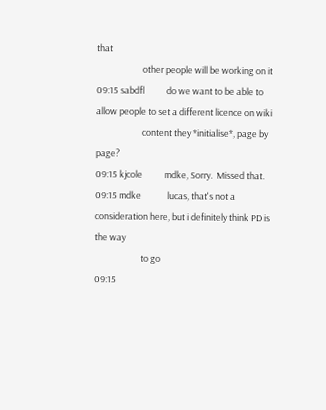that
                       other people will be working on it
09:15 sabdfl           do we want to be able to allow people to set a different licence on wiki
                       content they *initialise*, page by page?
09:15 kjcole           mdke, Sorry.  Missed that.
09:15 mdke             lucas, that's not a consideration here, but i definitely think PD is the way
                       to go
09:15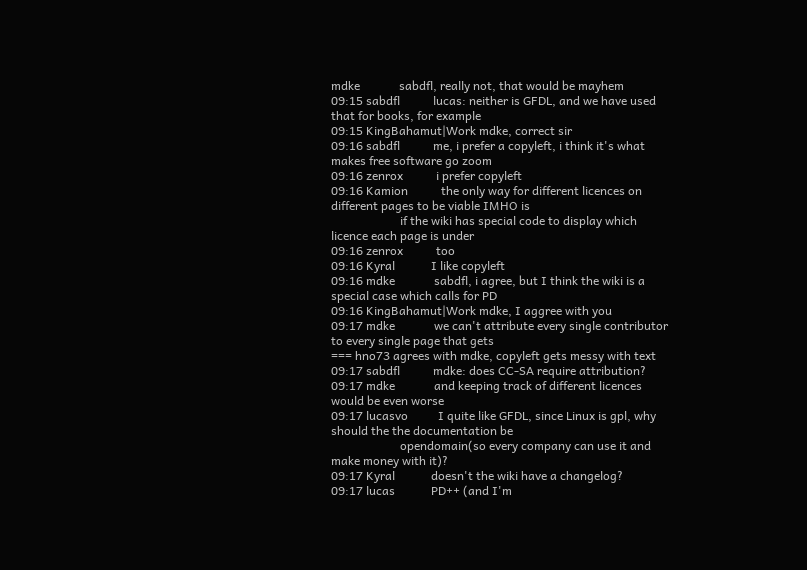mdke             sabdfl, really not, that would be mayhem
09:15 sabdfl           lucas: neither is GFDL, and we have used that for books, for example
09:15 KingBahamut|Work mdke, correct sir
09:16 sabdfl           me, i prefer a copyleft, i think it's what makes free software go zoom
09:16 zenrox           i prefer copyleft
09:16 Kamion           the only way for different licences on different pages to be viable IMHO is
                       if the wiki has special code to display which licence each page is under
09:16 zenrox           too
09:16 Kyral            I like copyleft
09:16 mdke             sabdfl, i agree, but I think the wiki is a special case which calls for PD
09:16 KingBahamut|Work mdke, I aggree with you
09:17 mdke             we can't attribute every single contributor to every single page that gets
=== hno73 agrees with mdke, copyleft gets messy with text
09:17 sabdfl           mdke: does CC-SA require attribution?
09:17 mdke             and keeping track of different licences would be even worse
09:17 lucasvo          I quite like GFDL, since Linux is gpl, why should the the documentation be
                       opendomain(so every company can use it and make money with it)?
09:17 Kyral            doesn't the wiki have a changelog?
09:17 lucas            PD++ (and I'm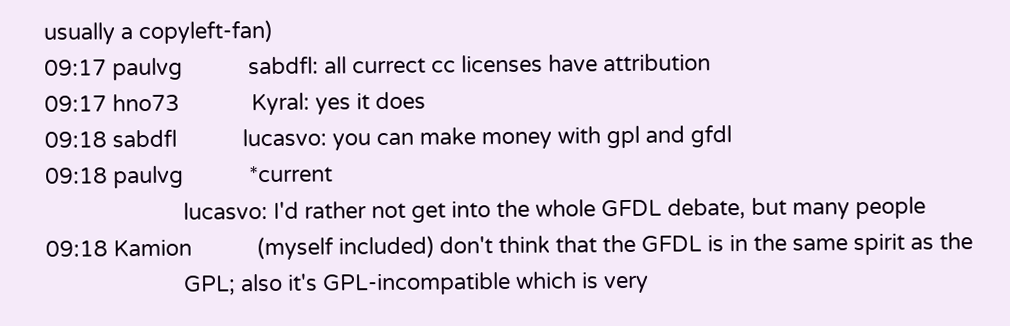usually a copyleft-fan)
09:17 paulvg           sabdfl: all currect cc licenses have attribution
09:17 hno73            Kyral: yes it does
09:18 sabdfl           lucasvo: you can make money with gpl and gfdl
09:18 paulvg           *current
                       lucasvo: I'd rather not get into the whole GFDL debate, but many people
09:18 Kamion           (myself included) don't think that the GFDL is in the same spirit as the
                       GPL; also it's GPL-incompatible which is very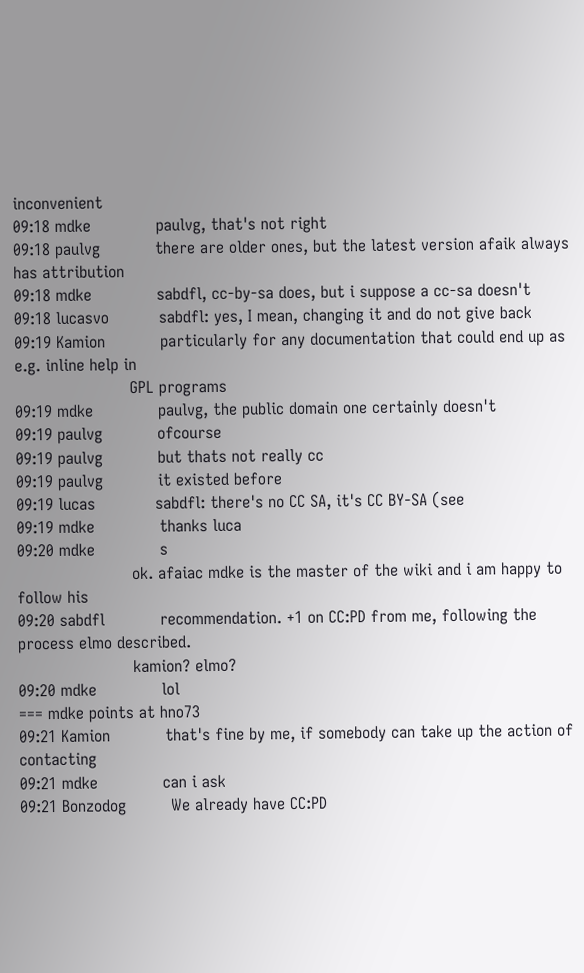inconvenient
09:18 mdke             paulvg, that's not right
09:18 paulvg           there are older ones, but the latest version afaik always has attribution
09:18 mdke             sabdfl, cc-by-sa does, but i suppose a cc-sa doesn't
09:18 lucasvo          sabdfl: yes, I mean, changing it and do not give back
09:19 Kamion           particularly for any documentation that could end up as e.g. inline help in
                       GPL programs
09:19 mdke             paulvg, the public domain one certainly doesn't
09:19 paulvg           ofcourse
09:19 paulvg           but thats not really cc
09:19 paulvg           it existed before
09:19 lucas            sabdfl: there's no CC SA, it's CC BY-SA (see
09:19 mdke             thanks luca
09:20 mdke             s
                       ok. afaiac mdke is the master of the wiki and i am happy to follow his
09:20 sabdfl           recommendation. +1 on CC:PD from me, following the process elmo described.
                       kamion? elmo?
09:20 mdke             lol
=== mdke points at hno73
09:21 Kamion           that's fine by me, if somebody can take up the action of contacting
09:21 mdke             can i ask
09:21 Bonzodog         We already have CC:PD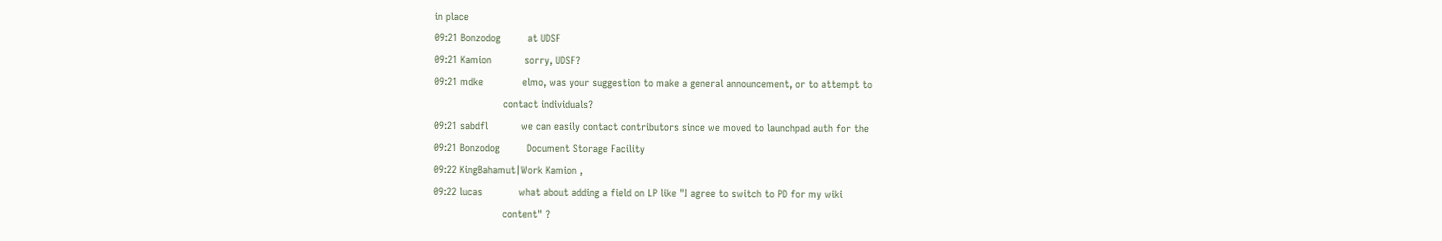in place
09:21 Bonzodog         at UDSF
09:21 Kamion           sorry, UDSF?
09:21 mdke             elmo, was your suggestion to make a general announcement, or to attempt to
                       contact individuals?
09:21 sabdfl           we can easily contact contributors since we moved to launchpad auth for the
09:21 Bonzodog         Document Storage Facility
09:22 KingBahamut|Work Kamion ,
09:22 lucas            what about adding a field on LP like "I agree to switch to PD for my wiki
                       content" ?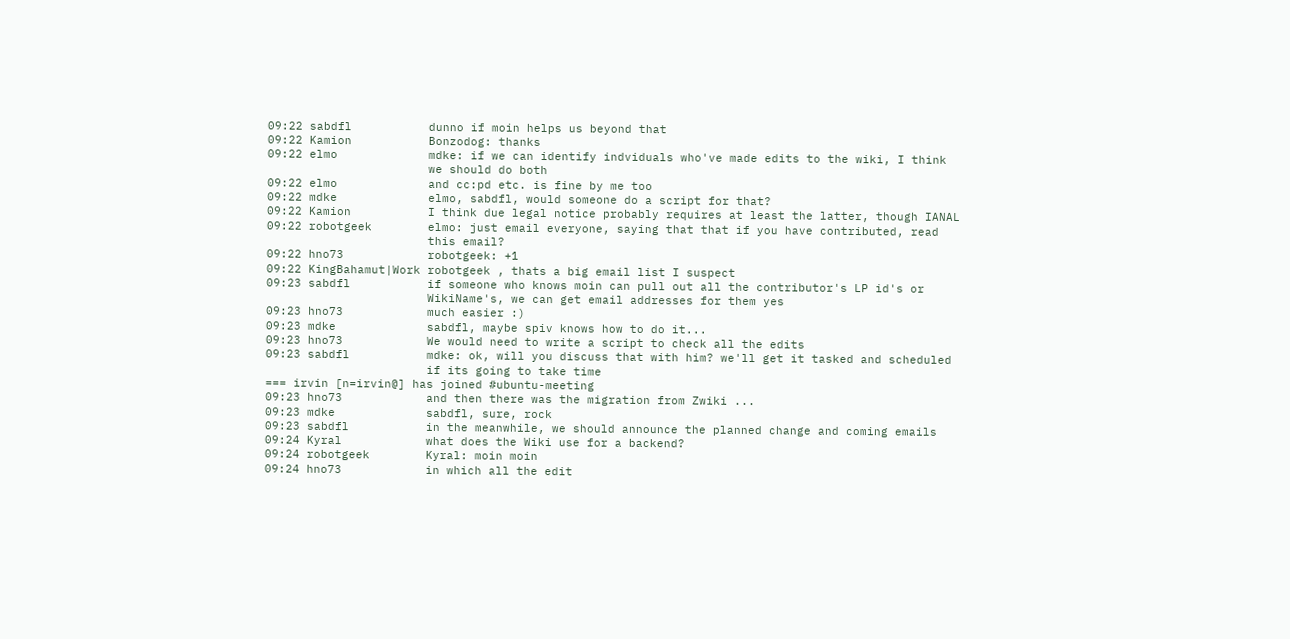09:22 sabdfl           dunno if moin helps us beyond that
09:22 Kamion           Bonzodog: thanks
09:22 elmo             mdke: if we can identify indviduals who've made edits to the wiki, I think
                       we should do both
09:22 elmo             and cc:pd etc. is fine by me too
09:22 mdke             elmo, sabdfl, would someone do a script for that?
09:22 Kamion           I think due legal notice probably requires at least the latter, though IANAL
09:22 robotgeek        elmo: just email everyone, saying that that if you have contributed, read
                       this email?
09:22 hno73            robotgeek: +1
09:22 KingBahamut|Work robotgeek , thats a big email list I suspect
09:23 sabdfl           if someone who knows moin can pull out all the contributor's LP id's or
                       WikiName's, we can get email addresses for them yes
09:23 hno73            much easier :)
09:23 mdke             sabdfl, maybe spiv knows how to do it...
09:23 hno73            We would need to write a script to check all the edits
09:23 sabdfl           mdke: ok, will you discuss that with him? we'll get it tasked and scheduled
                       if its going to take time
=== irvin [n=irvin@] has joined #ubuntu-meeting
09:23 hno73            and then there was the migration from Zwiki ...
09:23 mdke             sabdfl, sure, rock
09:23 sabdfl           in the meanwhile, we should announce the planned change and coming emails
09:24 Kyral            what does the Wiki use for a backend?
09:24 robotgeek        Kyral: moin moin
09:24 hno73            in which all the edit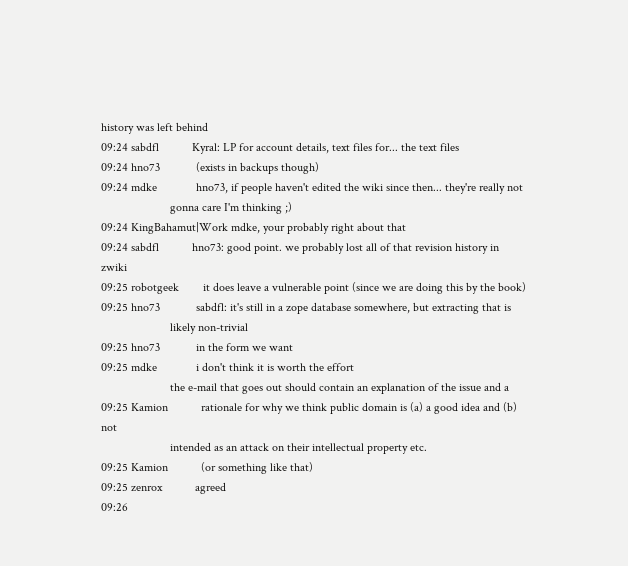history was left behind
09:24 sabdfl           Kyral: LP for account details, text files for... the text files
09:24 hno73            (exists in backups though)
09:24 mdke             hno73, if people haven't edited the wiki since then... they're really not
                       gonna care I'm thinking ;)
09:24 KingBahamut|Work mdke, your probably right about that
09:24 sabdfl           hno73: good point. we probably lost all of that revision history in zwiki
09:25 robotgeek        it does leave a vulnerable point (since we are doing this by the book)
09:25 hno73            sabdfl: it's still in a zope database somewhere, but extracting that is
                       likely non-trivial
09:25 hno73            in the form we want
09:25 mdke             i don't think it is worth the effort
                       the e-mail that goes out should contain an explanation of the issue and a
09:25 Kamion           rationale for why we think public domain is (a) a good idea and (b) not
                       intended as an attack on their intellectual property etc.
09:25 Kamion           (or something like that)
09:25 zenrox           agreed
09:26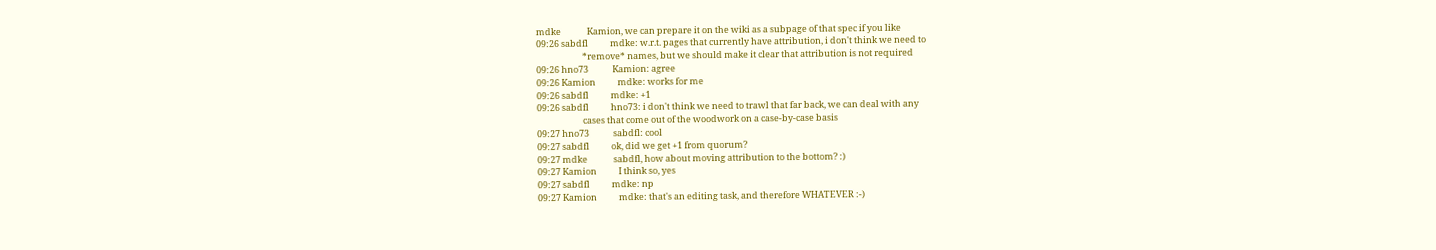mdke             Kamion, we can prepare it on the wiki as a subpage of that spec if you like
09:26 sabdfl           mdke: w.r.t. pages that currently have attribution, i don't think we need to
                       *remove* names, but we should make it clear that attribution is not required
09:26 hno73            Kamion: agree
09:26 Kamion           mdke: works for me
09:26 sabdfl           mdke: +1
09:26 sabdfl           hno73: i don't think we need to trawl that far back, we can deal with any
                       cases that come out of the woodwork on a case-by-case basis
09:27 hno73            sabdfl: cool
09:27 sabdfl           ok, did we get +1 from quorum?
09:27 mdke             sabdfl, how about moving attribution to the bottom? :)
09:27 Kamion           I think so, yes
09:27 sabdfl           mdke: np
09:27 Kamion           mdke: that's an editing task, and therefore WHATEVER :-)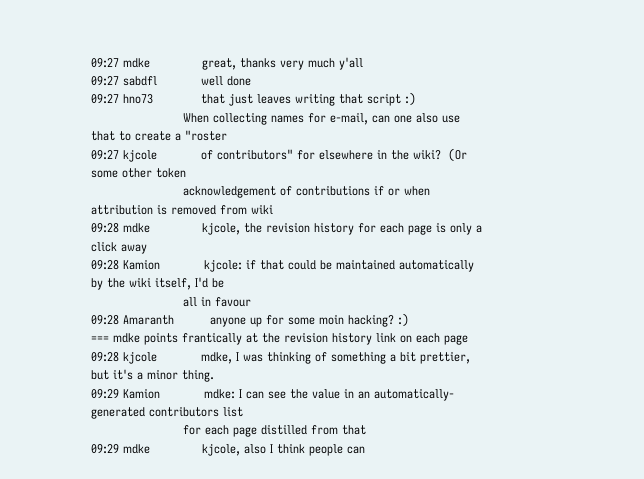09:27 mdke             great, thanks very much y'all
09:27 sabdfl           well done
09:27 hno73            that just leaves writing that script :)
                       When collecting names for e-mail, can one also use that to create a "roster
09:27 kjcole           of contributors" for elsewhere in the wiki?  (Or some other token
                       acknowledgement of contributions if or when attribution is removed from wiki
09:28 mdke             kjcole, the revision history for each page is only a click away
09:28 Kamion           kjcole: if that could be maintained automatically by the wiki itself, I'd be
                       all in favour
09:28 Amaranth         anyone up for some moin hacking? :)
=== mdke points frantically at the revision history link on each page
09:28 kjcole           mdke, I was thinking of something a bit prettier, but it's a minor thing.
09:29 Kamion           mdke: I can see the value in an automatically-generated contributors list
                       for each page distilled from that
09:29 mdke             kjcole, also I think people can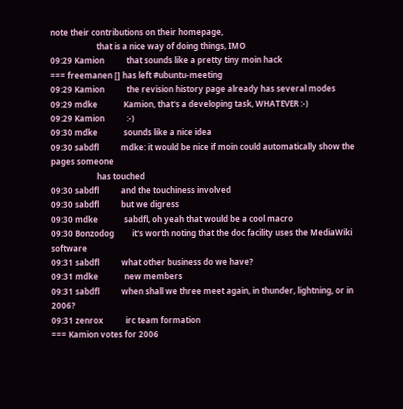note their contributions on their homepage,
                       that is a nice way of doing things, IMO
09:29 Kamion           that sounds like a pretty tiny moin hack
=== freemanen [] has left #ubuntu-meeting
09:29 Kamion           the revision history page already has several modes
09:29 mdke             Kamion, that's a developing task, WHATEVER :-)
09:29 Kamion           :-)
09:30 mdke             sounds like a nice idea
09:30 sabdfl           mdke: it would be nice if moin could automatically show the pages someone
                       has touched
09:30 sabdfl           and the touchiness involved
09:30 sabdfl           but we digress
09:30 mdke             sabdfl, oh yeah that would be a cool macro
09:30 Bonzodog         it's worth noting that the doc facility uses the MediaWiki software
09:31 sabdfl           what other business do we have?
09:31 mdke             new members
09:31 sabdfl           when shall we three meet again, in thunder, lightning, or in 2006?
09:31 zenrox           irc team formation
=== Kamion votes for 2006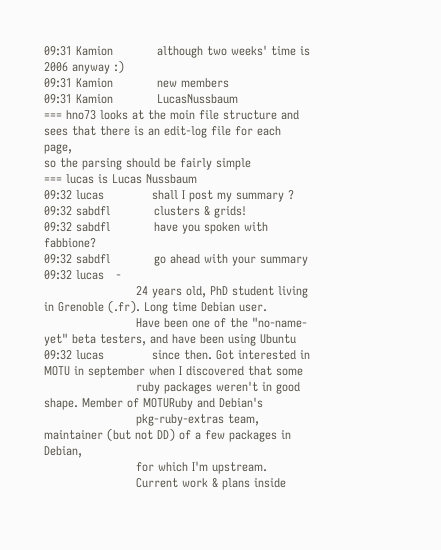09:31 Kamion           although two weeks' time is 2006 anyway :)
09:31 Kamion           new members
09:31 Kamion           LucasNussbaum
=== hno73 looks at the moin file structure and sees that there is an edit-log file for each page,
so the parsing should be fairly simple
=== lucas is Lucas Nussbaum
09:32 lucas            shall I post my summary ?
09:32 sabdfl           clusters & grids!
09:32 sabdfl           have you spoken with fabbione?
09:32 sabdfl           go ahead with your summary
09:32 lucas   -
                       24 years old, PhD student living in Grenoble (.fr). Long time Debian user.
                       Have been one of the "no-name-yet" beta testers, and have been using Ubuntu
09:32 lucas            since then. Got interested in MOTU in september when I discovered that some
                       ruby packages weren't in good shape. Member of MOTURuby and Debian's
                       pkg-ruby-extras team, maintainer (but not DD) of a few packages in Debian,
                       for which I'm upstream.
                       Current work & plans inside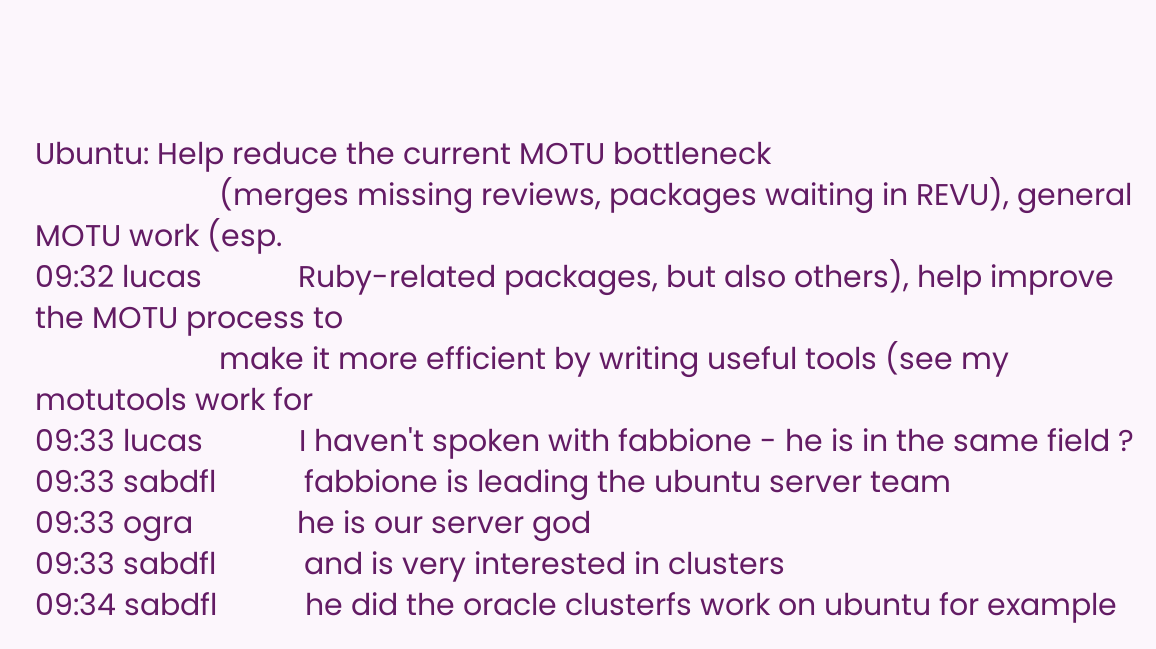Ubuntu: Help reduce the current MOTU bottleneck
                       (merges missing reviews, packages waiting in REVU), general MOTU work (esp.
09:32 lucas            Ruby-related packages, but also others), help improve the MOTU process to
                       make it more efficient by writing useful tools (see my motutools work for
09:33 lucas            I haven't spoken with fabbione - he is in the same field ?
09:33 sabdfl           fabbione is leading the ubuntu server team
09:33 ogra             he is our server god
09:33 sabdfl           and is very interested in clusters
09:34 sabdfl           he did the oracle clusterfs work on ubuntu for example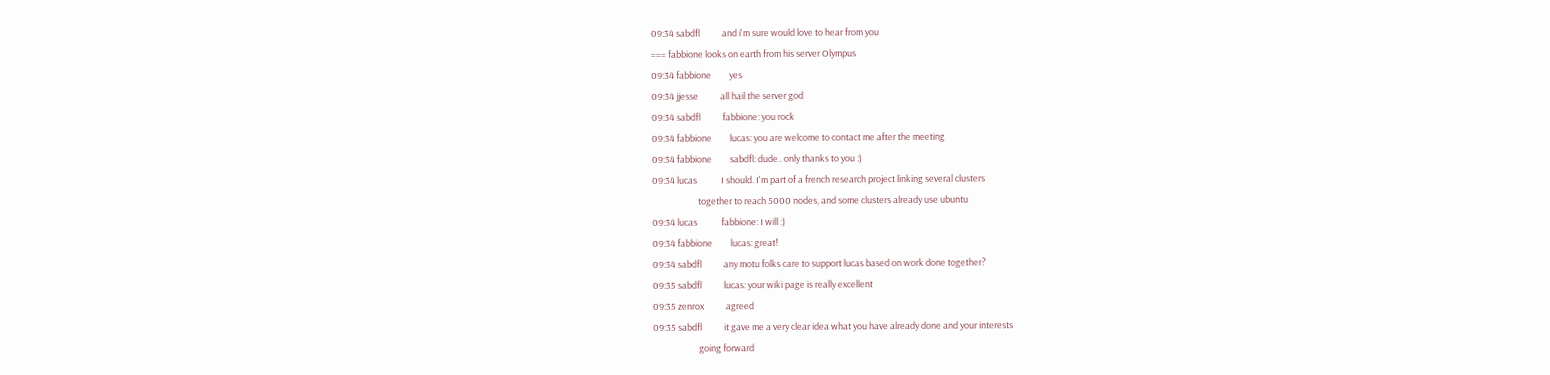09:34 sabdfl           and i'm sure would love to hear from you
=== fabbione looks on earth from his server Olympus
09:34 fabbione         yes
09:34 jjesse           all hail the server god
09:34 sabdfl           fabbione: you rock
09:34 fabbione         lucas: you are welcome to contact me after the meeting
09:34 fabbione         sabdfl: dude.. only thanks to you :)
09:34 lucas            I should. I'm part of a french research project linking several clusters
                       together to reach 5000 nodes, and some clusters already use ubuntu
09:34 lucas            fabbione: I will :)
09:34 fabbione         lucas: great!
09:34 sabdfl           any motu folks care to support lucas based on work done together?
09:35 sabdfl           lucas: your wiki page is really excellent
09:35 zenrox           agreed
09:35 sabdfl           it gave me a very clear idea what you have already done and your interests
                       going forward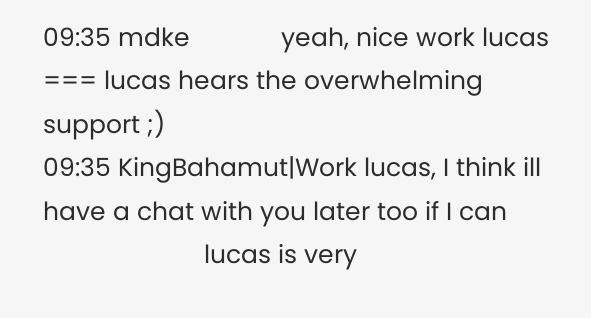09:35 mdke             yeah, nice work lucas
=== lucas hears the overwhelming support ;)
09:35 KingBahamut|Work lucas, I think ill have a chat with you later too if I can
                       lucas is very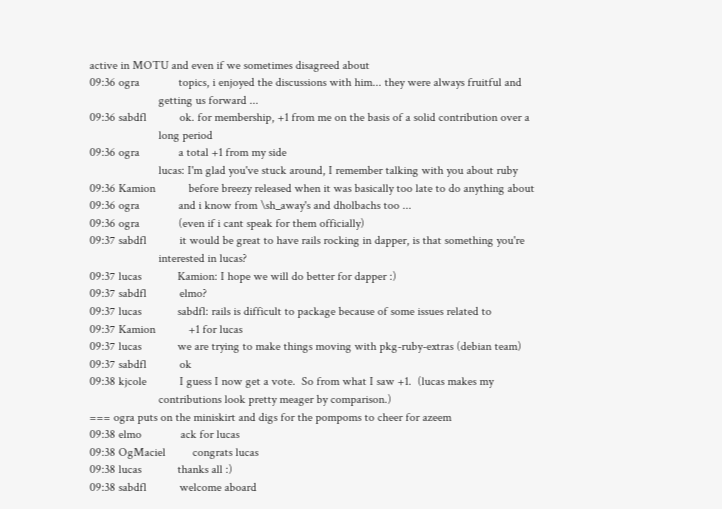active in MOTU and even if we sometimes disagreed about
09:36 ogra             topics, i enjoyed the discussions with him... they were always fruitful and
                       getting us forward ...
09:36 sabdfl           ok. for membership, +1 from me on the basis of a solid contribution over a
                       long period
09:36 ogra             a total +1 from my side
                       lucas: I'm glad you've stuck around, I remember talking with you about ruby
09:36 Kamion           before breezy released when it was basically too late to do anything about
09:36 ogra             and i know from \sh_away's and dholbachs too ...
09:36 ogra             (even if i cant speak for them officially)
09:37 sabdfl           it would be great to have rails rocking in dapper, is that something you're
                       interested in lucas?
09:37 lucas            Kamion: I hope we will do better for dapper :)
09:37 sabdfl           elmo?
09:37 lucas            sabdfl: rails is difficult to package because of some issues related to
09:37 Kamion           +1 for lucas
09:37 lucas            we are trying to make things moving with pkg-ruby-extras (debian team)
09:37 sabdfl           ok
09:38 kjcole           I guess I now get a vote.  So from what I saw +1.  (lucas makes my
                       contributions look pretty meager by comparison.)
=== ogra puts on the miniskirt and digs for the pompoms to cheer for azeem
09:38 elmo             ack for lucas
09:38 OgMaciel         congrats lucas
09:38 lucas            thanks all :)
09:38 sabdfl           welcome aboard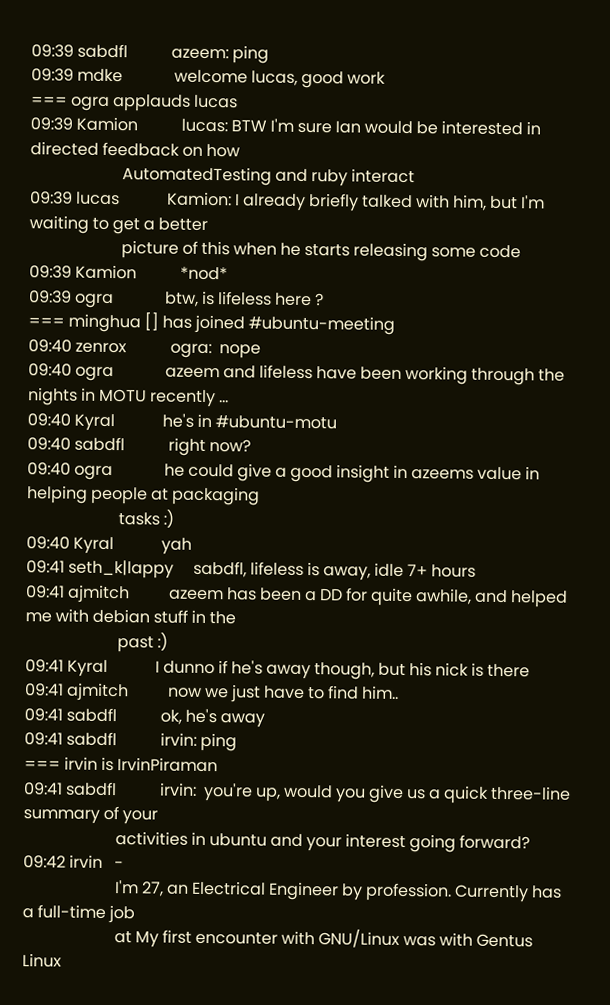09:39 sabdfl           azeem: ping
09:39 mdke             welcome lucas, good work
=== ogra applauds lucas
09:39 Kamion           lucas: BTW I'm sure Ian would be interested in directed feedback on how
                       AutomatedTesting and ruby interact
09:39 lucas            Kamion: I already briefly talked with him, but I'm waiting to get a better
                       picture of this when he starts releasing some code
09:39 Kamion           *nod*
09:39 ogra             btw, is lifeless here ?
=== minghua [] has joined #ubuntu-meeting
09:40 zenrox           ogra:  nope
09:40 ogra             azeem and lifeless have been working through the nights in MOTU recently ...
09:40 Kyral            he's in #ubuntu-motu
09:40 sabdfl           right now?
09:40 ogra             he could give a good insight in azeems value in helping people at packaging
                       tasks :)
09:40 Kyral            yah
09:41 seth_k|lappy     sabdfl, lifeless is away, idle 7+ hours
09:41 ajmitch          azeem has been a DD for quite awhile, and helped me with debian stuff in the
                       past :)
09:41 Kyral            I dunno if he's away though, but his nick is there
09:41 ajmitch          now we just have to find him..
09:41 sabdfl           ok, he's away
09:41 sabdfl           irvin: ping
=== irvin is IrvinPiraman
09:41 sabdfl           irvin:  you're up, would you give us a quick three-line summary of your
                       activities in ubuntu and your interest going forward?
09:42 irvin   -
                       I'm 27, an Electrical Engineer by profession. Currently has a full-time job
                       at My first encounter with GNU/Linux was with Gentus Linux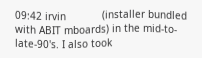09:42 irvin            (installer bundled with ABIT mboards) in the mid-to-late-90's. I also took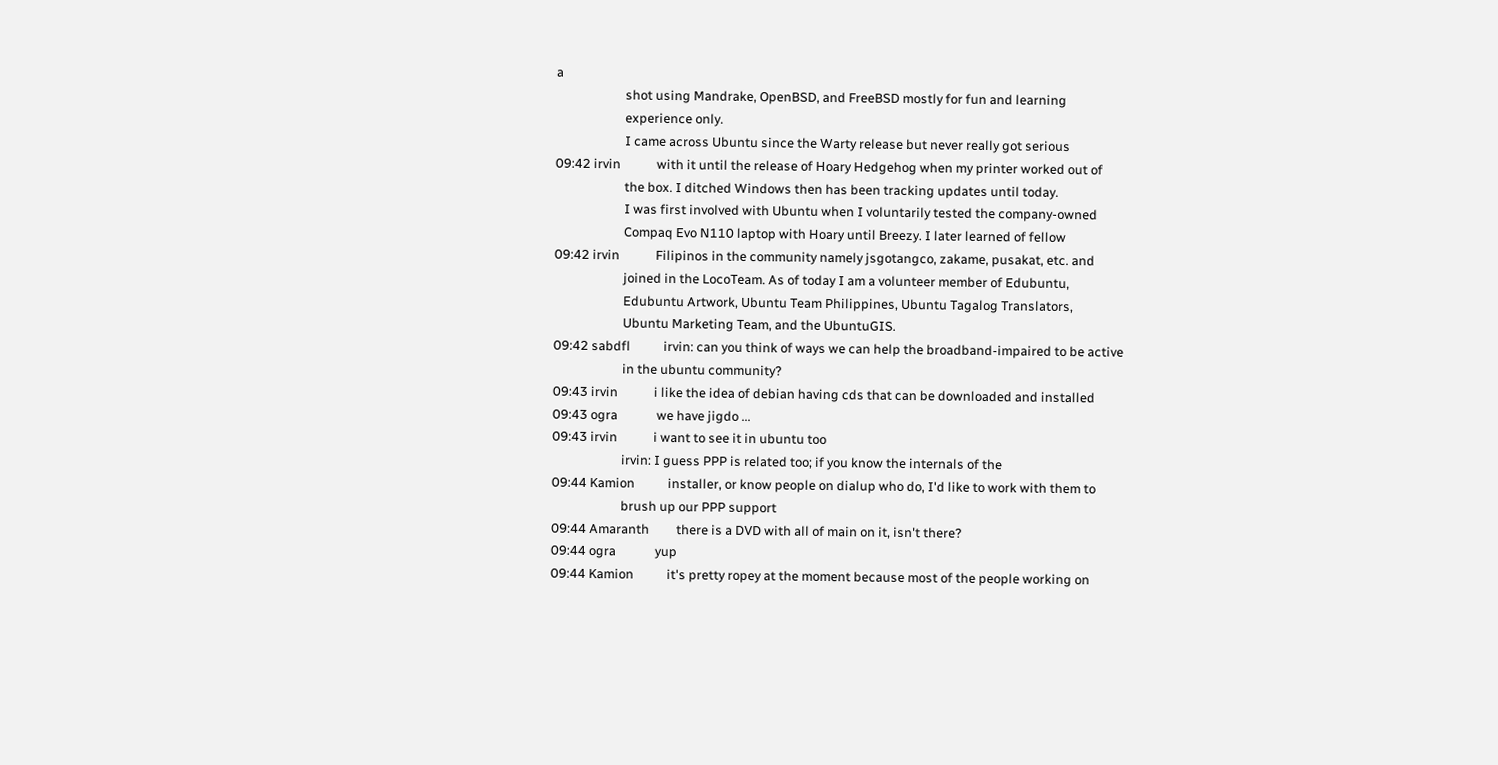a
                       shot using Mandrake, OpenBSD, and FreeBSD mostly for fun and learning
                       experience only.
                       I came across Ubuntu since the Warty release but never really got serious
09:42 irvin            with it until the release of Hoary Hedgehog when my printer worked out of
                       the box. I ditched Windows then has been tracking updates until today.
                       I was first involved with Ubuntu when I voluntarily tested the company-owned
                       Compaq Evo N110 laptop with Hoary until Breezy. I later learned of fellow
09:42 irvin            Filipinos in the community namely jsgotangco, zakame, pusakat, etc. and
                       joined in the LocoTeam. As of today I am a volunteer member of Edubuntu,
                       Edubuntu Artwork, Ubuntu Team Philippines, Ubuntu Tagalog Translators,
                       Ubuntu Marketing Team, and the UbuntuGIS.
09:42 sabdfl           irvin: can you think of ways we can help the broadband-impaired to be active
                       in the ubuntu community?
09:43 irvin            i like the idea of debian having cds that can be downloaded and installed
09:43 ogra             we have jigdo ...
09:43 irvin            i want to see it in ubuntu too
                       irvin: I guess PPP is related too; if you know the internals of the
09:44 Kamion           installer, or know people on dialup who do, I'd like to work with them to
                       brush up our PPP support
09:44 Amaranth         there is a DVD with all of main on it, isn't there?
09:44 ogra             yup
09:44 Kamion           it's pretty ropey at the moment because most of the people working on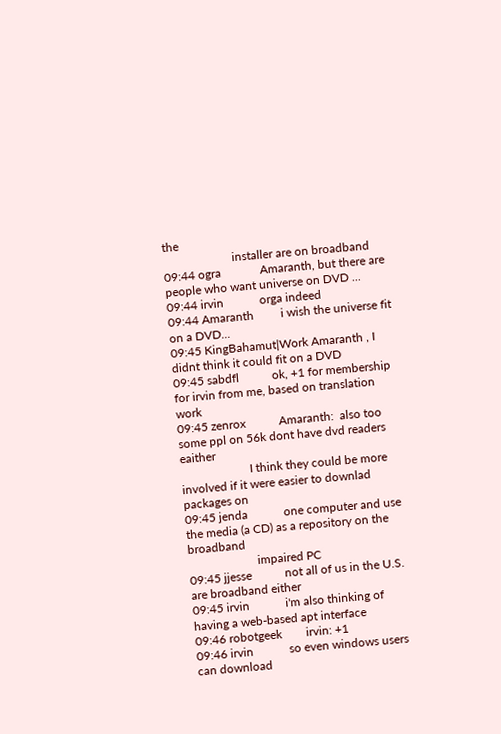the
                       installer are on broadband
09:44 ogra             Amaranth, but there are people who want universe on DVD ...
09:44 irvin            orga indeed
09:44 Amaranth         i wish the universe fit on a DVD...
09:45 KingBahamut|Work Amaranth , I didnt think it could fit on a DVD
09:45 sabdfl           ok, +1 for membership for irvin from me, based on translation work
09:45 zenrox           Amaranth:  also too some ppl on 56k dont have dvd readers eaither
                       I think they could be more involved if it were easier to downlad packages on
09:45 jenda            one computer and use the media (a CD) as a repository on the broadband
                       impaired PC
09:45 jjesse           not all of us in the U.S. are broadband either
09:45 irvin            i'm also thinking of having a web-based apt interface
09:46 robotgeek        irvin: +1
09:46 irvin            so even windows users can download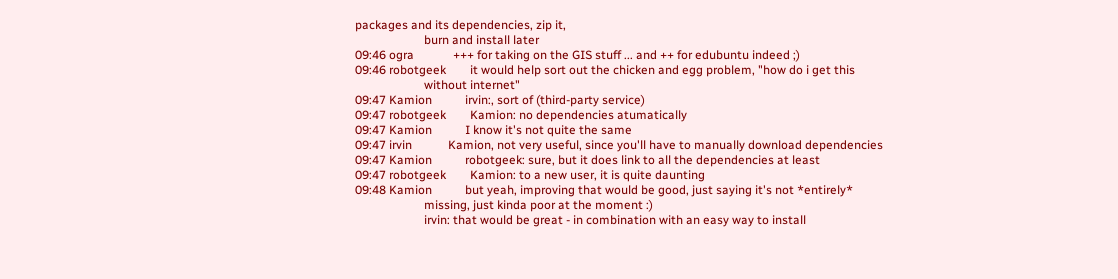packages and its dependencies, zip it,
                       burn and install later
09:46 ogra             +++ for taking on the GIS stuff ... and ++ for edubuntu indeed ;)
09:46 robotgeek        it would help sort out the chicken and egg problem, "how do i get this
                       without internet"
09:47 Kamion           irvin:, sort of (third-party service)
09:47 robotgeek        Kamion: no dependencies atumatically
09:47 Kamion           I know it's not quite the same
09:47 irvin            Kamion, not very useful, since you'll have to manually download dependencies
09:47 Kamion           robotgeek: sure, but it does link to all the dependencies at least
09:47 robotgeek        Kamion: to a new user, it is quite daunting
09:48 Kamion           but yeah, improving that would be good, just saying it's not *entirely*
                       missing, just kinda poor at the moment :)
                       irvin: that would be great - in combination with an easy way to install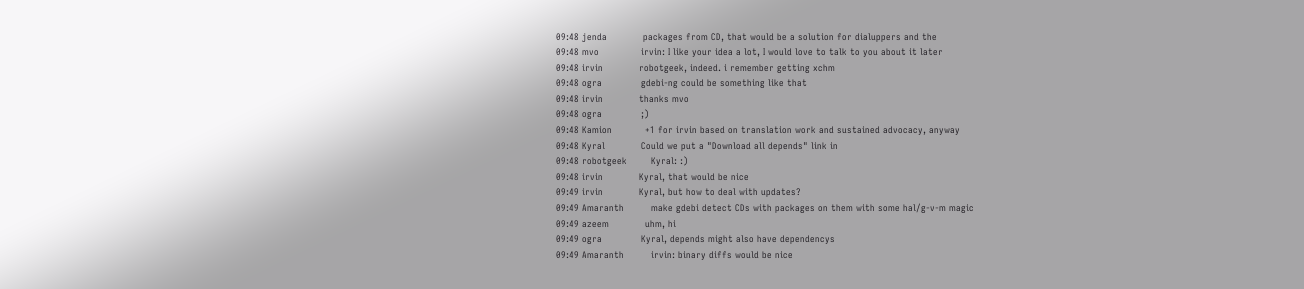09:48 jenda            packages from CD, that would be a solution for dialuppers and the
09:48 mvo              irvin: I like your idea a lot, I would love to talk to you about it later
09:48 irvin            robotgeek, indeed. i remember getting xchm
09:48 ogra             gdebi-ng could be something like that
09:48 irvin            thanks mvo
09:48 ogra             ;)
09:48 Kamion           +1 for irvin based on translation work and sustained advocacy, anyway
09:48 Kyral            Could we put a "Download all depends" link in
09:48 robotgeek        Kyral: :)
09:48 irvin            Kyral, that would be nice
09:49 irvin            Kyral, but how to deal with updates?
09:49 Amaranth         make gdebi detect CDs with packages on them with some hal/g-v-m magic
09:49 azeem            uhm, hi
09:49 ogra             Kyral, depends might also have dependencys
09:49 Amaranth         irvin: binary diffs would be nice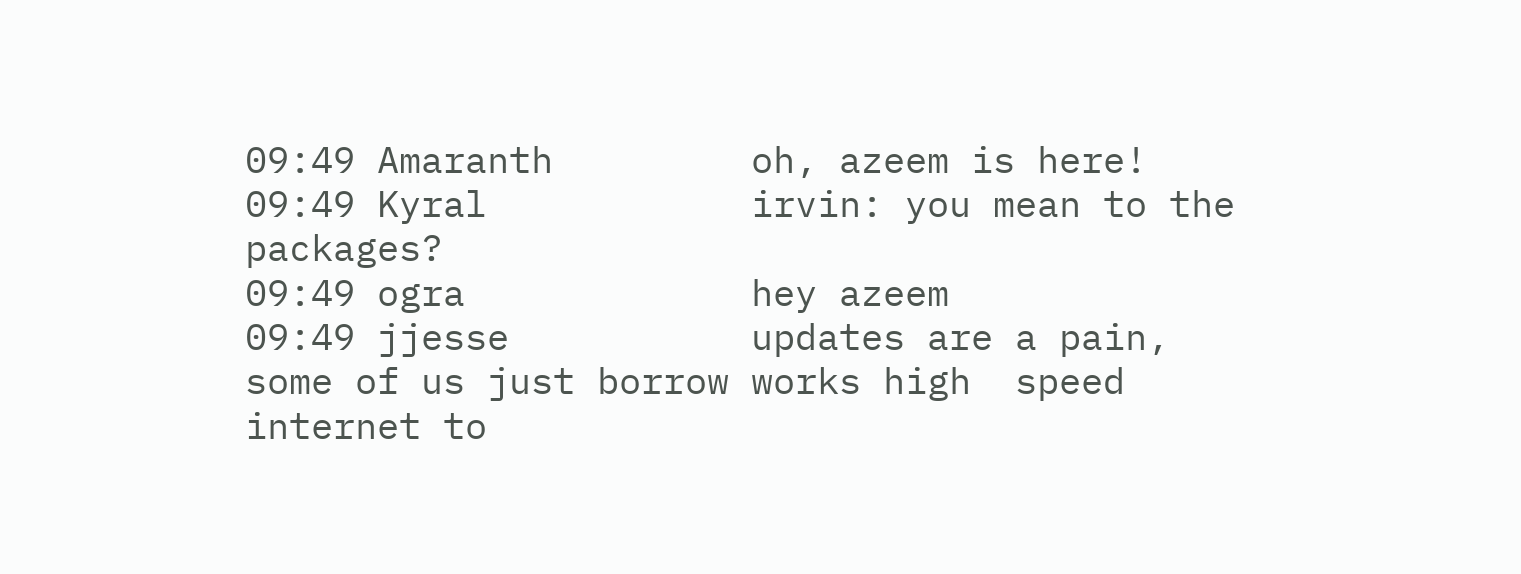09:49 Amaranth         oh, azeem is here!
09:49 Kyral            irvin: you mean to the packages?
09:49 ogra             hey azeem
09:49 jjesse           updates are a pain, some of us just borrow works high  speed internet to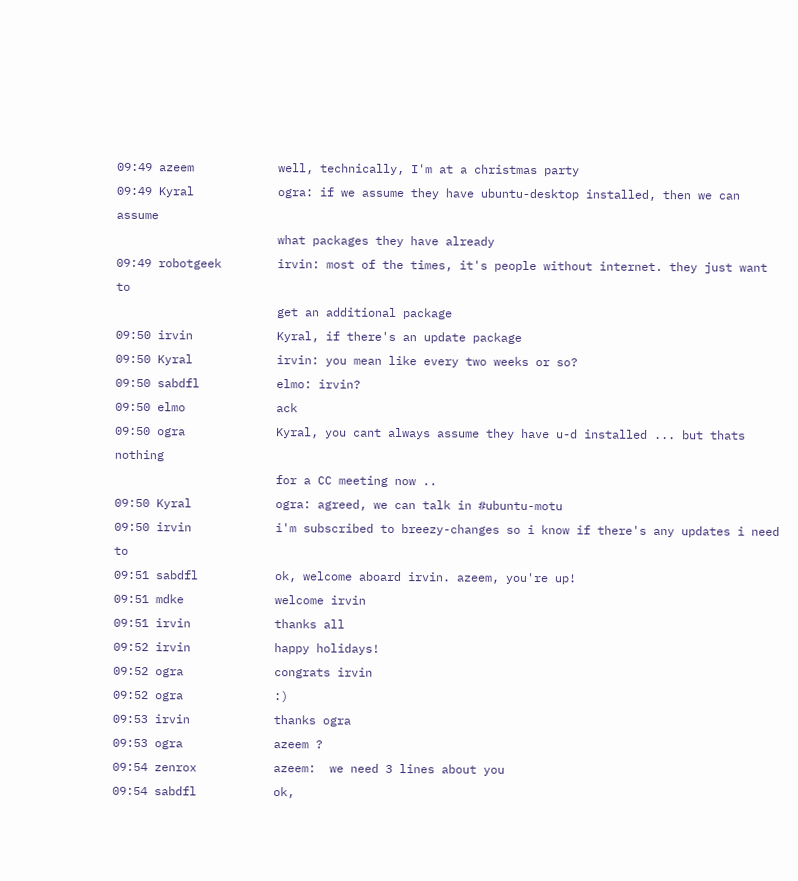09:49 azeem            well, technically, I'm at a christmas party
09:49 Kyral            ogra: if we assume they have ubuntu-desktop installed, then we can assume
                       what packages they have already
09:49 robotgeek        irvin: most of the times, it's people without internet. they just want to
                       get an additional package
09:50 irvin            Kyral, if there's an update package
09:50 Kyral            irvin: you mean like every two weeks or so?
09:50 sabdfl           elmo: irvin?
09:50 elmo             ack
09:50 ogra             Kyral, you cant always assume they have u-d installed ... but thats nothing
                       for a CC meeting now ..
09:50 Kyral            ogra: agreed, we can talk in #ubuntu-motu
09:50 irvin            i'm subscribed to breezy-changes so i know if there's any updates i need to
09:51 sabdfl           ok, welcome aboard irvin. azeem, you're up!
09:51 mdke             welcome irvin
09:51 irvin            thanks all
09:52 irvin            happy holidays!
09:52 ogra             congrats irvin
09:52 ogra             :)
09:53 irvin            thanks ogra
09:53 ogra             azeem ?
09:54 zenrox           azeem:  we need 3 lines about you
09:54 sabdfl           ok,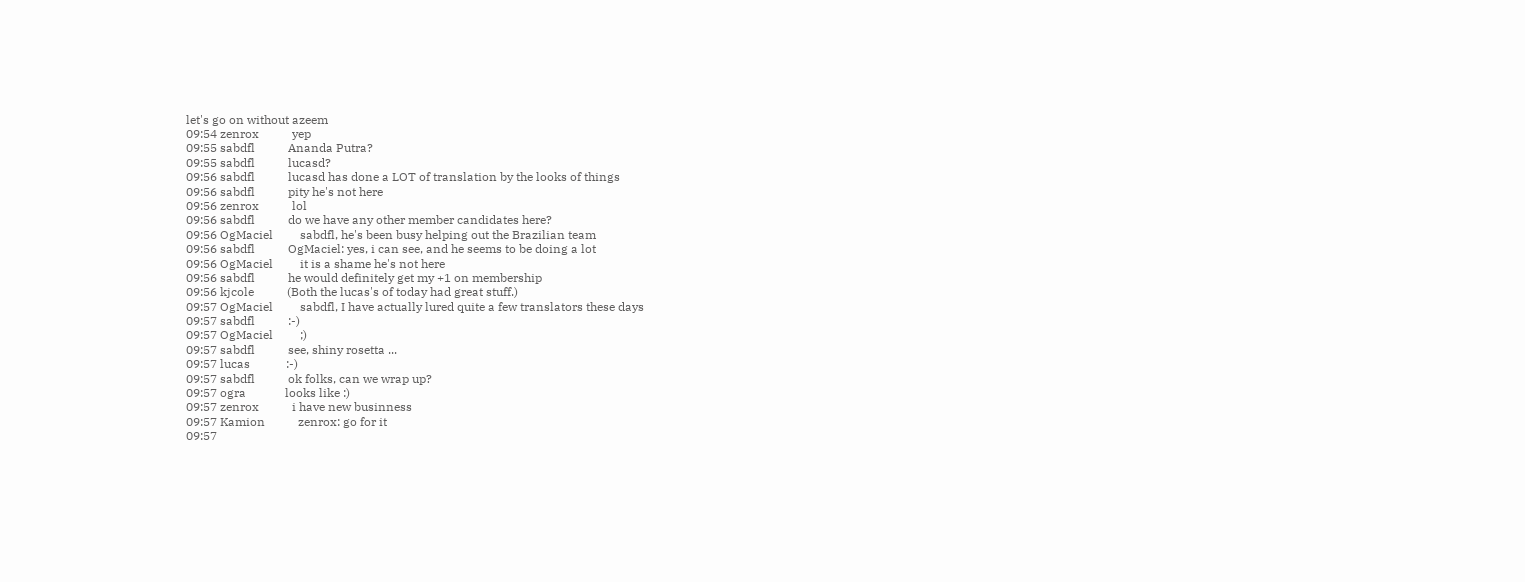let's go on without azeem
09:54 zenrox           yep
09:55 sabdfl           Ananda Putra?
09:55 sabdfl           lucasd?
09:56 sabdfl           lucasd has done a LOT of translation by the looks of things
09:56 sabdfl           pity he's not here
09:56 zenrox           lol
09:56 sabdfl           do we have any other member candidates here?
09:56 OgMaciel         sabdfl, he's been busy helping out the Brazilian team
09:56 sabdfl           OgMaciel: yes, i can see, and he seems to be doing a lot
09:56 OgMaciel         it is a shame he's not here
09:56 sabdfl           he would definitely get my +1 on membership
09:56 kjcole           (Both the lucas's of today had great stuff.)
09:57 OgMaciel         sabdfl, I have actually lured quite a few translators these days
09:57 sabdfl           :-)
09:57 OgMaciel         ;)
09:57 sabdfl           see, shiny rosetta ...
09:57 lucas            :-)
09:57 sabdfl           ok folks, can we wrap up?
09:57 ogra             looks like :)
09:57 zenrox           i have new businness
09:57 Kamion           zenrox: go for it
09:57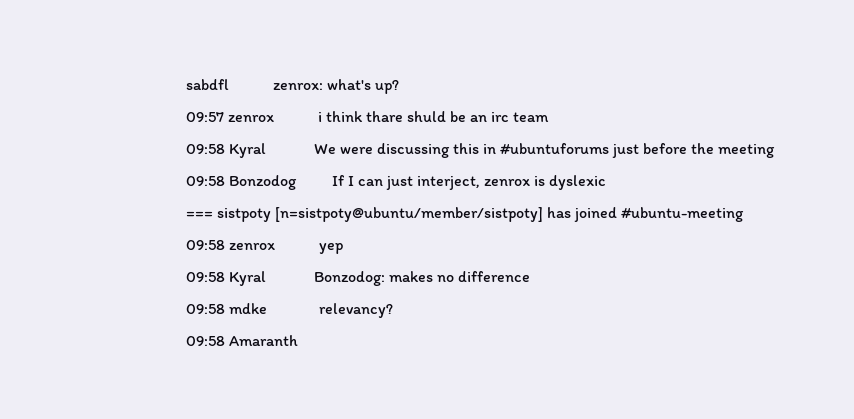sabdfl           zenrox: what's up?
09:57 zenrox           i think thare shuld be an irc team
09:58 Kyral            We were discussing this in #ubuntuforums just before the meeting
09:58 Bonzodog         If I can just interject, zenrox is dyslexic
=== sistpoty [n=sistpoty@ubuntu/member/sistpoty] has joined #ubuntu-meeting
09:58 zenrox           yep
09:58 Kyral            Bonzodog: makes no difference
09:58 mdke             relevancy?
09:58 Amaranth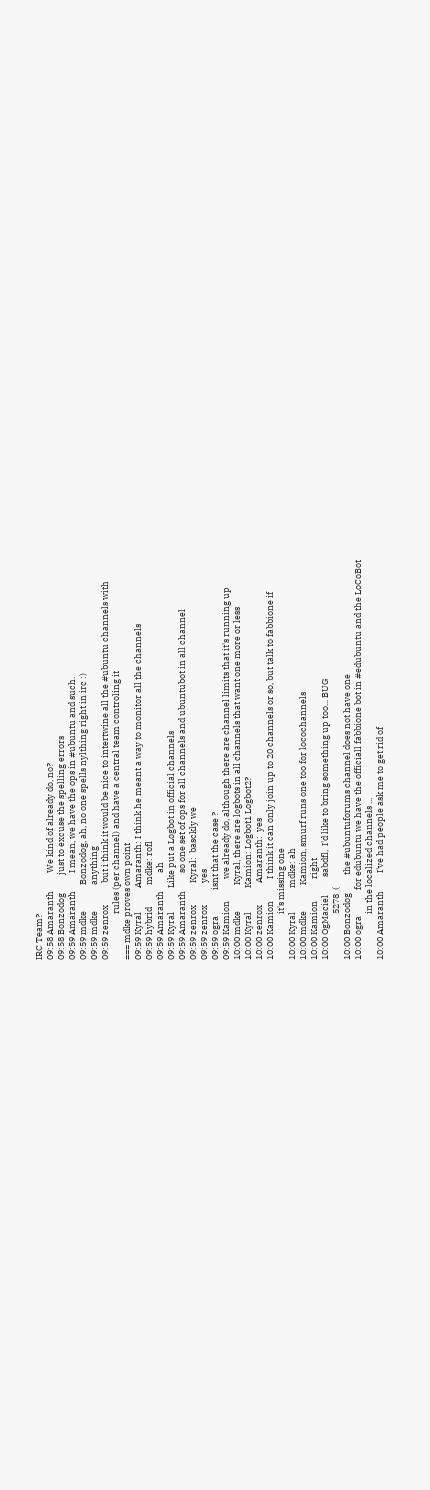IRC Team?
09:58 Amaranth         We kind of already do, no?
09:58 Bonzodog         just to excuse the spelling errors
09:59 Amaranth         I mean, we have the ops in #ubuntu and such.
09:59 mdke             Bonzodog, ah, no one spells nylthing right in irc :)
09:59 mdke             anything
09:59 zenrox           but i think it would be nice to intertwine all the #ubuntu channels with
                       rules (per channel) and have a central team controling it
=== mdke proves own point
09:59 Kyral            Amaranth: I think he meant a way to monitor all the channels
09:59 hybrid           mdke: rofl
09:59 Amaranth         ah
09:59 Kyral            Like put a Logbot in official channels
09:59 Amaranth         so one set of ops for all channels and ubuntubot in all channel
09:59 zenrox           Kyral:  basckly we
09:59 zenrox           yes
09:59 ogra             isnt that the case ?
09:59 Kamion           we already do, although there are channel limits that it's running up
10:00 mdke             Kyral, there are logbots in all channels that want one more or less
10:00 Kyral            Kamion: Logbot1 Logbot2?
10:00 zenrox           Amaranth:  yes
10:00 Kamion           I think it can only join up to 20 channels or so, but talk to fabbione if
                       it's missing one
10:00 Kyral            mdke: ah
10:00 mdke             Kamion, smurf runs one too for locochannels
10:00 Kamion           right
10:00 OgMaciel         sabdfl,  I'd like to bring something up too... BUG
                       5278  (
10:00 Bonzodog         the #ubuntuforums channel does not have one
10:00 ogra             for edubuntu we have the officiall fabbione bot in #edubuntu and the LoCoBot
                       in the localized channels ...
10:00 Amaranth         I've had people ask me to get rid of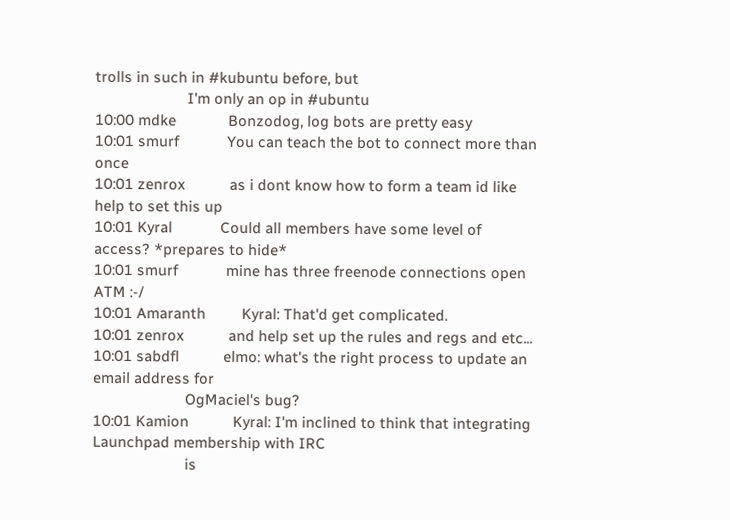trolls in such in #kubuntu before, but
                       I'm only an op in #ubuntu
10:00 mdke             Bonzodog, log bots are pretty easy
10:01 smurf            You can teach the bot to connect more than once
10:01 zenrox           as i dont know how to form a team id like help to set this up
10:01 Kyral            Could all members have some level of access? *prepares to hide*
10:01 smurf            mine has three freenode connections open ATM :-/
10:01 Amaranth         Kyral: That'd get complicated.
10:01 zenrox           and help set up the rules and regs and etc...
10:01 sabdfl           elmo: what's the right process to update an email address for
                       OgMaciel's bug?
10:01 Kamion           Kyral: I'm inclined to think that integrating Launchpad membership with IRC
                       is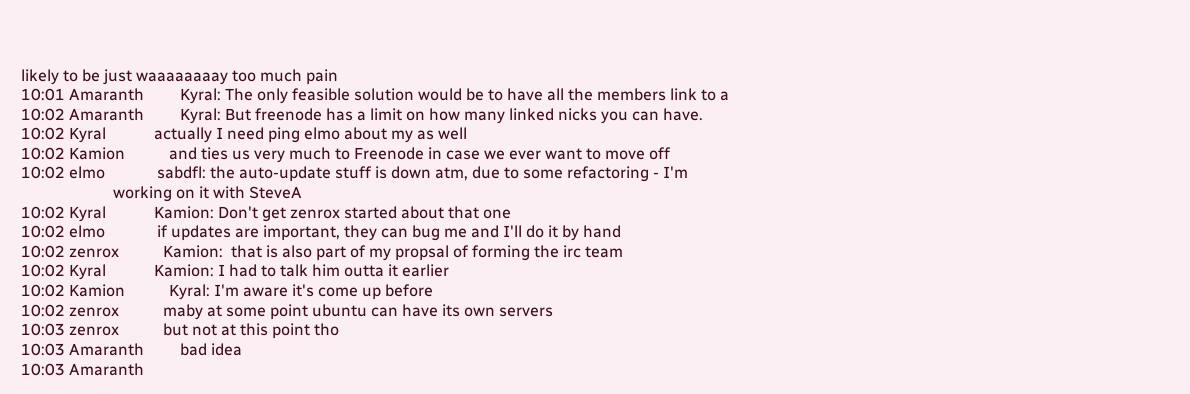likely to be just waaaaaaaay too much pain
10:01 Amaranth         Kyral: The only feasible solution would be to have all the members link to a
10:02 Amaranth         Kyral: But freenode has a limit on how many linked nicks you can have.
10:02 Kyral            actually I need ping elmo about my as well
10:02 Kamion           and ties us very much to Freenode in case we ever want to move off
10:02 elmo             sabdfl: the auto-update stuff is down atm, due to some refactoring - I'm
                       working on it with SteveA
10:02 Kyral            Kamion: Don't get zenrox started about that one
10:02 elmo             if updates are important, they can bug me and I'll do it by hand
10:02 zenrox           Kamion:  that is also part of my propsal of forming the irc team
10:02 Kyral            Kamion: I had to talk him outta it earlier
10:02 Kamion           Kyral: I'm aware it's come up before
10:02 zenrox           maby at some point ubuntu can have its own servers
10:03 zenrox           but not at this point tho
10:03 Amaranth         bad idea
10:03 Amaranth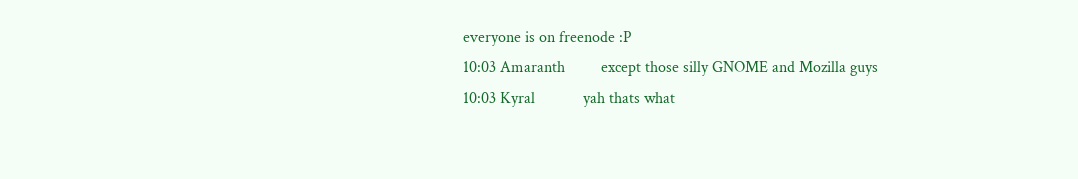everyone is on freenode :P
10:03 Amaranth         except those silly GNOME and Mozilla guys
10:03 Kyral            yah thats what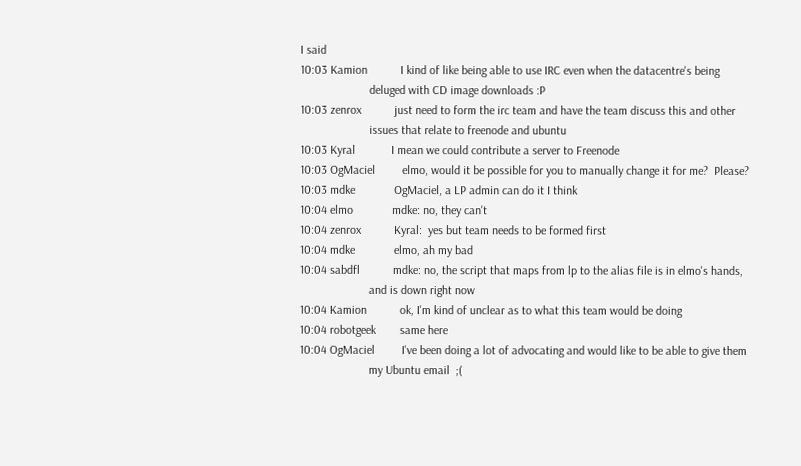I said
10:03 Kamion           I kind of like being able to use IRC even when the datacentre's being
                       deluged with CD image downloads :P
10:03 zenrox           just need to form the irc team and have the team discuss this and other
                       issues that relate to freenode and ubuntu
10:03 Kyral            I mean we could contribute a server to Freenode
10:03 OgMaciel         elmo, would it be possible for you to manually change it for me?  Please?
10:03 mdke             OgMaciel, a LP admin can do it I think
10:04 elmo             mdke: no, they can't
10:04 zenrox           Kyral:  yes but team needs to be formed first
10:04 mdke             elmo, ah my bad
10:04 sabdfl           mdke: no, the script that maps from lp to the alias file is in elmo's hands,
                       and is down right now
10:04 Kamion           ok, I'm kind of unclear as to what this team would be doing
10:04 robotgeek        same here
10:04 OgMaciel         I've been doing a lot of advocating and would like to be able to give them
                       my Ubuntu email  ;(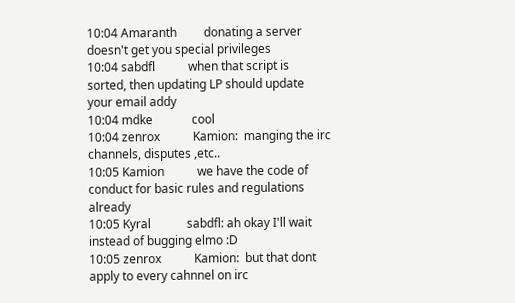10:04 Amaranth         donating a server doesn't get you special privileges
10:04 sabdfl           when that script is sorted, then updating LP should update your email addy
10:04 mdke             cool
10:04 zenrox           Kamion:  manging the irc channels, disputes ,etc..
10:05 Kamion           we have the code of conduct for basic rules and regulations already
10:05 Kyral            sabdfl: ah okay I'll wait instead of bugging elmo :D
10:05 zenrox           Kamion:  but that dont apply to every cahnnel on irc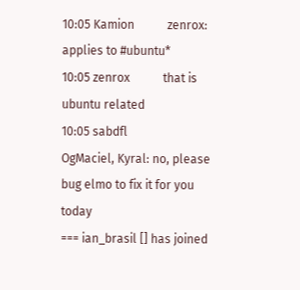10:05 Kamion           zenrox: applies to #ubuntu*
10:05 zenrox           that is ubuntu related
10:05 sabdfl           OgMaciel, Kyral: no, please bug elmo to fix it for you today
=== ian_brasil [] has joined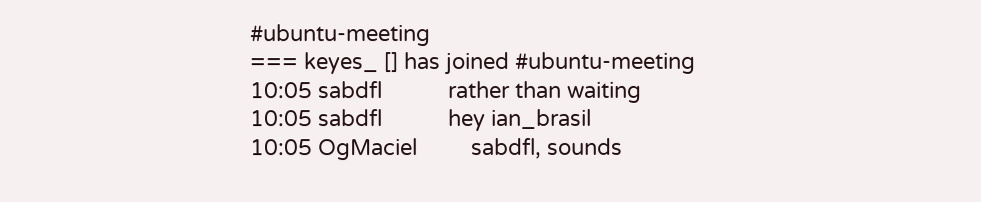#ubuntu-meeting
=== keyes_ [] has joined #ubuntu-meeting
10:05 sabdfl           rather than waiting
10:05 sabdfl           hey ian_brasil
10:05 OgMaciel         sabdfl, sounds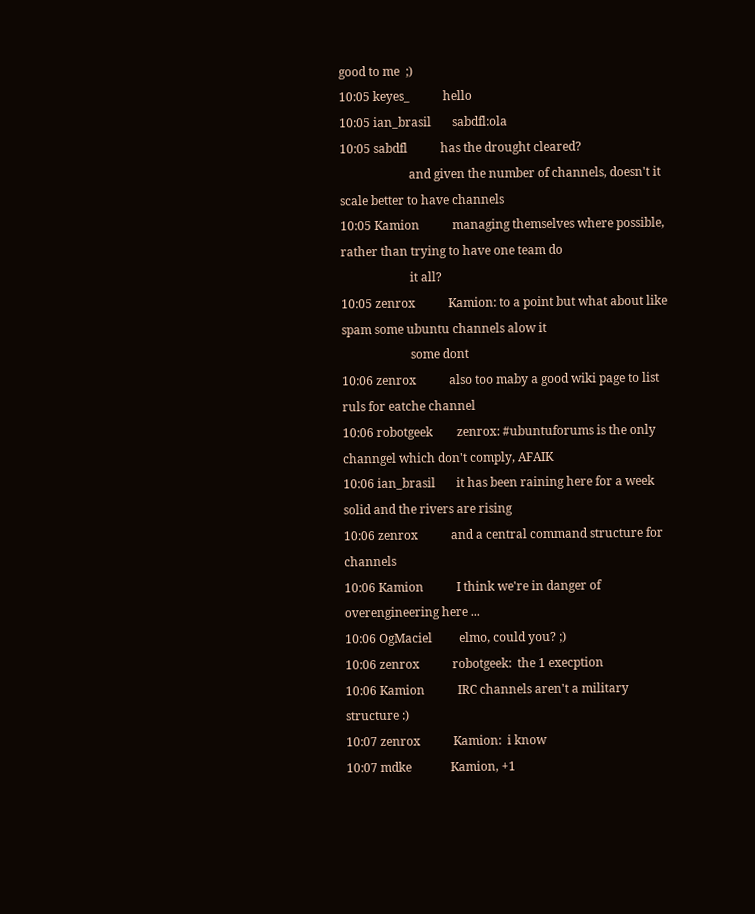good to me  ;)
10:05 keyes_           hello
10:05 ian_brasil       sabdfl:ola
10:05 sabdfl           has the drought cleared?
                       and given the number of channels, doesn't it scale better to have channels
10:05 Kamion           managing themselves where possible, rather than trying to have one team do
                       it all?
10:05 zenrox           Kamion: to a point but what about like spam some ubuntu channels alow it
                       some dont
10:06 zenrox           also too maby a good wiki page to list ruls for eatche channel
10:06 robotgeek        zenrox: #ubuntuforums is the only channgel which don't comply, AFAIK
10:06 ian_brasil       it has been raining here for a week solid and the rivers are rising
10:06 zenrox           and a central command structure for channels
10:06 Kamion           I think we're in danger of overengineering here ...
10:06 OgMaciel         elmo, could you? ;)
10:06 zenrox           robotgeek:  the 1 execption
10:06 Kamion           IRC channels aren't a military structure :)
10:07 zenrox           Kamion:  i know
10:07 mdke             Kamion, +1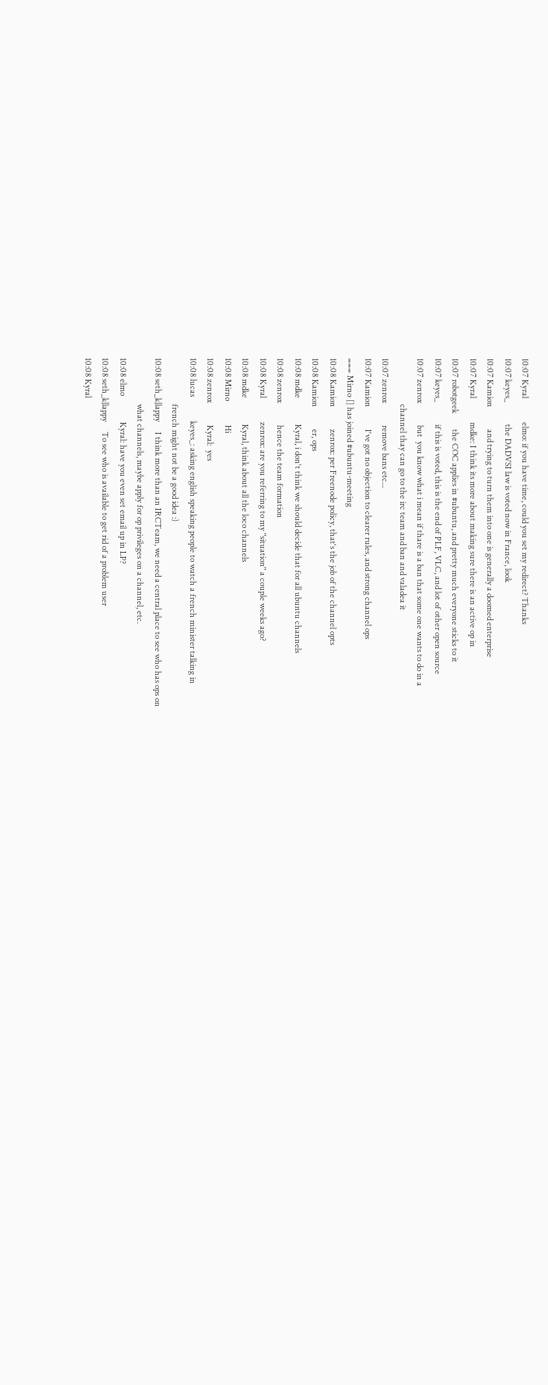10:07 Kyral            elmo: if you have time, could you set my redirect? Thanks
10:07 keyes_           the DADVSI law is voted now in France, look
10:07 Kamion           and trying to turn them into one is generally a doomed enterprise
10:07 Kyral            mdke: I think its more about making sure there is an active op in
10:07 robotgeek        the COC applies in #ubuntu, and pretty much everyone sticks to it
10:07 keyes_           if this is voted, this is the end of PLF, VLC, and lot of other open source
10:07 zenrox           but  you know what i mean if thare is a ban that some one wants to do in a
                       channel thay can go to the irc team and ban and valadea it
10:07 zenrox           remove bans etc...
10:07 Kamion           I've got no objection to clearer rules, and strong channel ops
=== Mirno [] has joined #ubuntu-meeting
10:08 Kamion           zenrox: per Freenode policy, that's the job of the channel opts
10:08 Kamion           er, ops
10:08 mdke             Kyral, i don't think we should decide that for all ubuntu channels
10:08 zenrox           hence the team formation
10:08 Kyral            zenrox: are you referring to my "situation" a couple weeks ago?
10:08 mdke             Kyral, think about all the loco channels
10:08 Mirno            Hi
10:08 zenrox           Kyral:  yes
10:08 lucas            keyes_: asking english speaking people to watch a french minister talking in
                       french might not be a good idea :)
10:08 seth_k|lappy     I think more than an IRCTeam, we need a central place to see who has ops on
                       what channels, maybe apply for op privileges on a channel, etc.
10:08 elmo             Kyral: have you even set email up in LP?
10:08 seth_k|lappy     To see who is available to get rid of a problem user
10:08 Kyral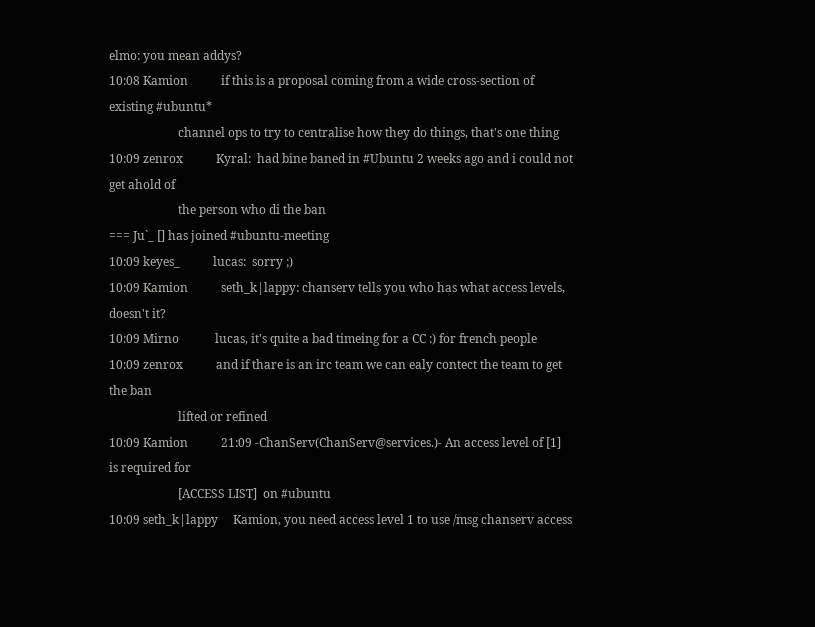elmo: you mean addys?
10:08 Kamion           if this is a proposal coming from a wide cross-section of existing #ubuntu*
                       channel ops to try to centralise how they do things, that's one thing
10:09 zenrox           Kyral:  had bine baned in #Ubuntu 2 weeks ago and i could not get ahold of
                       the person who di the ban
=== Ju`_ [] has joined #ubuntu-meeting
10:09 keyes_           lucas:  sorry ;)
10:09 Kamion           seth_k|lappy: chanserv tells you who has what access levels, doesn't it?
10:09 Mirno            lucas, it's quite a bad timeing for a CC :) for french people
10:09 zenrox           and if thare is an irc team we can ealy contect the team to get the ban
                       lifted or refined
10:09 Kamion           21:09 -ChanServ(ChanServ@services.)- An access level of [1]  is required for
                       [ACCESS LIST]  on #ubuntu
10:09 seth_k|lappy     Kamion, you need access level 1 to use /msg chanserv access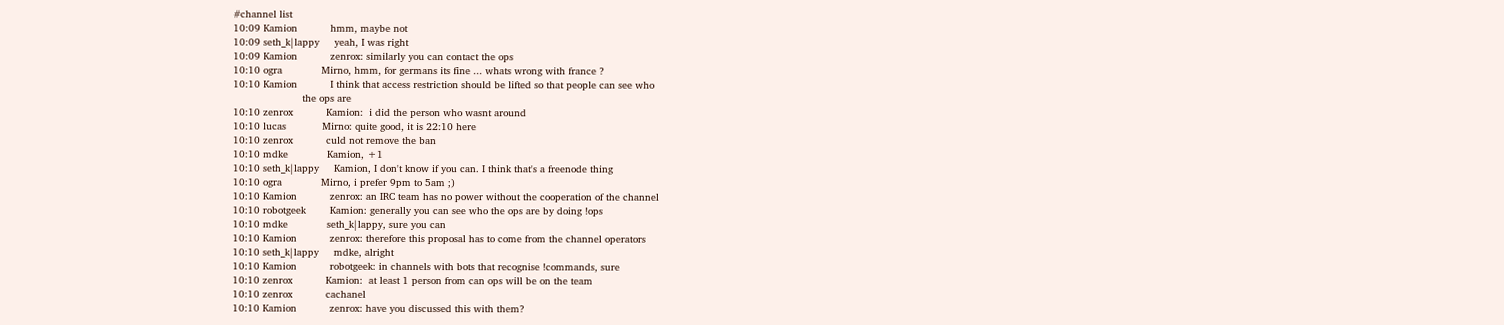#channel list
10:09 Kamion           hmm, maybe not
10:09 seth_k|lappy     yeah, I was right
10:09 Kamion           zenrox: similarly you can contact the ops
10:10 ogra             Mirno, hmm, for germans its fine ... whats wrong with france ?
10:10 Kamion           I think that access restriction should be lifted so that people can see who
                       the ops are
10:10 zenrox           Kamion:  i did the person who wasnt around
10:10 lucas            Mirno: quite good, it is 22:10 here
10:10 zenrox           culd not remove the ban
10:10 mdke             Kamion, +1
10:10 seth_k|lappy     Kamion, I don't know if you can. I think that's a freenode thing
10:10 ogra             Mirno, i prefer 9pm to 5am ;)
10:10 Kamion           zenrox: an IRC team has no power without the cooperation of the channel
10:10 robotgeek        Kamion: generally you can see who the ops are by doing !ops
10:10 mdke             seth_k|lappy, sure you can
10:10 Kamion           zenrox: therefore this proposal has to come from the channel operators
10:10 seth_k|lappy     mdke, alright
10:10 Kamion           robotgeek: in channels with bots that recognise !commands, sure
10:10 zenrox           Kamion:  at least 1 person from can ops will be on the team
10:10 zenrox           cachanel
10:10 Kamion           zenrox: have you discussed this with them?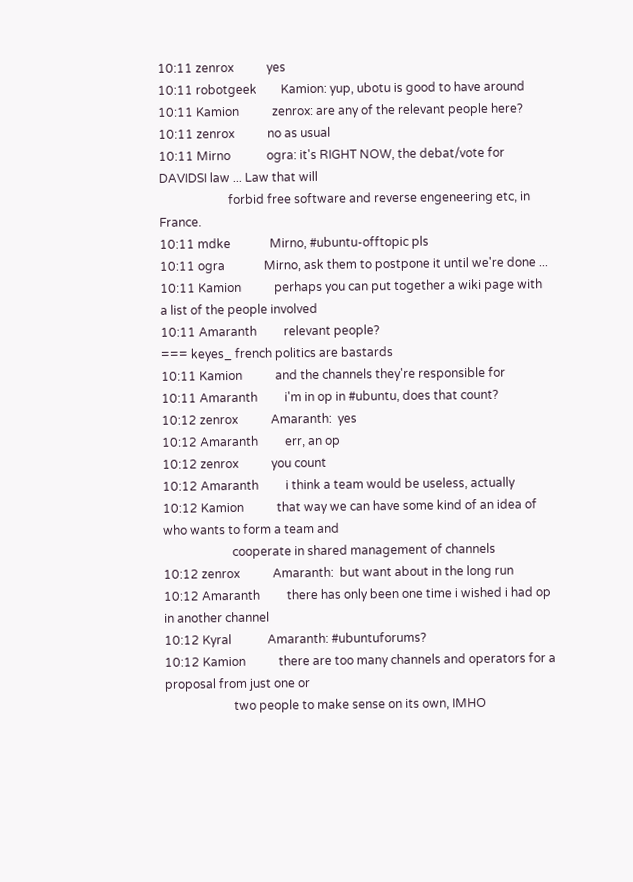10:11 zenrox           yes
10:11 robotgeek        Kamion: yup, ubotu is good to have around
10:11 Kamion           zenrox: are any of the relevant people here?
10:11 zenrox           no as usual
10:11 Mirno            ogra: it's RIGHT NOW, the debat/vote for DAVIDSI law ... Law that will
                       forbid free software and reverse engeneering etc, in France.
10:11 mdke             Mirno, #ubuntu-offtopic pls
10:11 ogra             Mirno, ask them to postpone it until we're done ...
10:11 Kamion           perhaps you can put together a wiki page with a list of the people involved
10:11 Amaranth         relevant people?
=== keyes_ french politics are bastards
10:11 Kamion           and the channels they're responsible for
10:11 Amaranth         i'm in op in #ubuntu, does that count?
10:12 zenrox           Amaranth:  yes
10:12 Amaranth         err, an op
10:12 zenrox           you count
10:12 Amaranth         i think a team would be useless, actually
10:12 Kamion           that way we can have some kind of an idea of who wants to form a team and
                       cooperate in shared management of channels
10:12 zenrox           Amaranth:  but want about in the long run
10:12 Amaranth         there has only been one time i wished i had op in another channel
10:12 Kyral            Amaranth: #ubuntuforums?
10:12 Kamion           there are too many channels and operators for a proposal from just one or
                       two people to make sense on its own, IMHO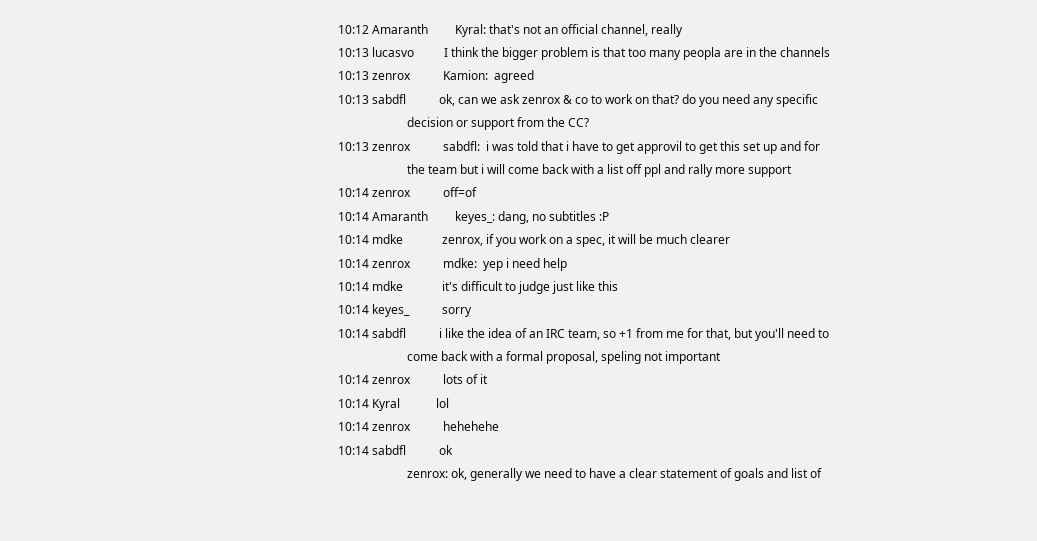10:12 Amaranth         Kyral: that's not an official channel, really
10:13 lucasvo          I think the bigger problem is that too many peopla are in the channels
10:13 zenrox           Kamion:  agreed
10:13 sabdfl           ok, can we ask zenrox & co to work on that? do you need any specific
                       decision or support from the CC?
10:13 zenrox           sabdfl:  i was told that i have to get approvil to get this set up and for
                       the team but i will come back with a list off ppl and rally more support
10:14 zenrox           off=of
10:14 Amaranth         keyes_: dang, no subtitles :P
10:14 mdke             zenrox, if you work on a spec, it will be much clearer
10:14 zenrox           mdke:  yep i need help
10:14 mdke             it's difficult to judge just like this
10:14 keyes_           sorry
10:14 sabdfl           i like the idea of an IRC team, so +1 from me for that, but you'll need to
                       come back with a formal proposal, speling not important
10:14 zenrox           lots of it
10:14 Kyral            lol
10:14 zenrox           hehehehe
10:14 sabdfl           ok
                       zenrox: ok, generally we need to have a clear statement of goals and list of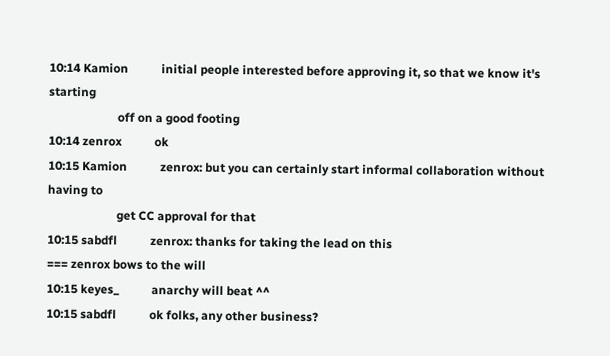10:14 Kamion           initial people interested before approving it, so that we know it's starting
                       off on a good footing
10:14 zenrox           ok
10:15 Kamion           zenrox: but you can certainly start informal collaboration without having to
                       get CC approval for that
10:15 sabdfl           zenrox: thanks for taking the lead on this
=== zenrox bows to the will
10:15 keyes_           anarchy will beat ^^
10:15 sabdfl           ok folks, any other business?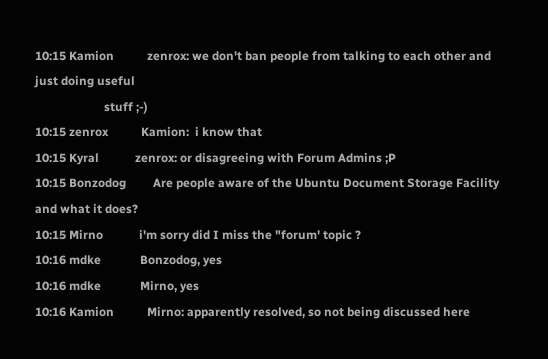10:15 Kamion           zenrox: we don't ban people from talking to each other and just doing useful
                       stuff ;-)
10:15 zenrox           Kamion:  i know that
10:15 Kyral            zenrox: or disagreeing with Forum Admins ;P
10:15 Bonzodog         Are people aware of the Ubuntu Document Storage Facility and what it does?
10:15 Mirno            i'm sorry did I miss the "forum' topic ?
10:16 mdke             Bonzodog, yes
10:16 mdke             Mirno, yes
10:16 Kamion           Mirno: apparently resolved, so not being discussed here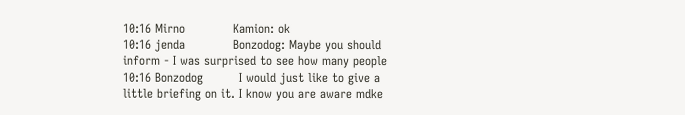10:16 Mirno            Kamion: ok
10:16 jenda            Bonzodog: Maybe you should inform - I was surprised to see how many people
10:16 Bonzodog         I would just like to give a little briefing on it. I know you are aware mdke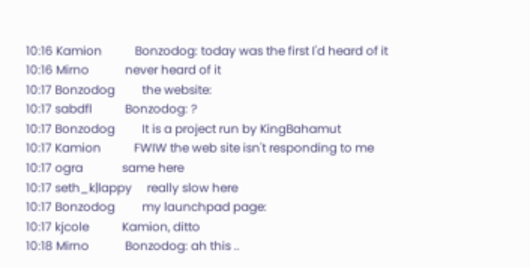10:16 Kamion           Bonzodog: today was the first I'd heard of it
10:16 Mirno            never heard of it
10:17 Bonzodog         the website:
10:17 sabdfl           Bonzodog: ?
10:17 Bonzodog         It is a project run by KingBahamut
10:17 Kamion           FWIW the web site isn't responding to me
10:17 ogra             same here
10:17 seth_k|lappy     really slow here
10:17 Bonzodog         my launchpad page:
10:17 kjcole           Kamion, ditto
10:18 Mirno            Bonzodog: ah this ..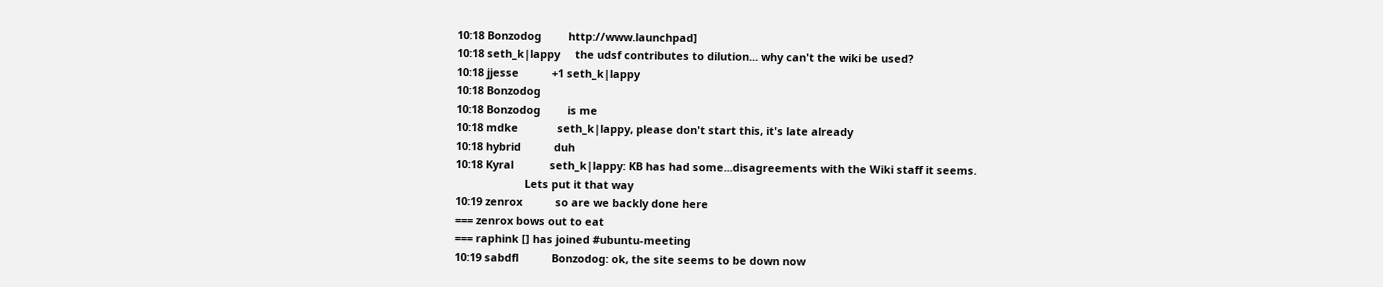10:18 Bonzodog         http://www.launchpad]
10:18 seth_k|lappy     the udsf contributes to dilution... why can't the wiki be used?
10:18 jjesse           +1 seth_k|lappy
10:18 Bonzodog
10:18 Bonzodog         is me
10:18 mdke             seth_k|lappy, please don't start this, it's late already
10:18 hybrid           duh
10:18 Kyral            seth_k|lappy: KB has had some...disagreements with the Wiki staff it seems.
                       Lets put it that way
10:19 zenrox           so are we backly done here
=== zenrox bows out to eat
=== raphink [] has joined #ubuntu-meeting
10:19 sabdfl           Bonzodog: ok, the site seems to be down now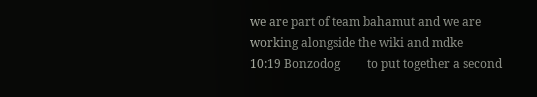we are part of team bahamut and we are working alongside the wiki and mdke
10:19 Bonzodog         to put together a second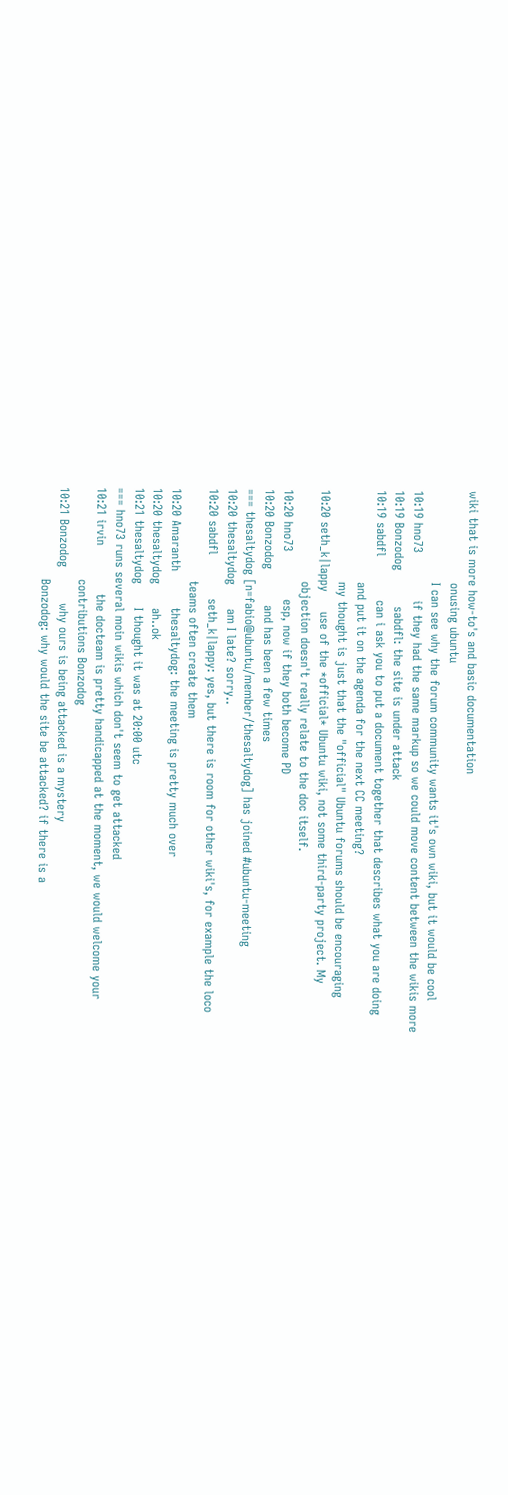wiki that is more how-to's and basic documentation
                       onusing ubuntu
                       I can see why the forum community wants it's own wiki, but it would be cool
10:19 hno73            if they had the same markup so we could move content between the wikis more
10:19 Bonzodog         sabdfl: the site is under attack
10:19 sabdfl           can i ask you to put a document together that describes what you are doing
                       and put it on the agenda for the next CC meeting?
                       my thought is just that the "official" Ubuntu forums should be encouraging
10:20 seth_k|lappy     use of the *official* Ubuntu wiki, not some third-party project. My
                       objection doesn't really relate to the doc itself.
10:20 hno73            esp, now if they both become PD
10:20 Bonzodog         and has been a few times
=== thesaltydog [n=fabio@ubuntu/member/thesaltydog] has joined #ubuntu-meeting
10:20 thesaltydog      am I late? sorry..
10:20 sabdfl           seth_k|lappy: yes, but there is room for other wiki's, for example the loco
                       teams often create them
10:20 Amaranth         thesaltydog: the meeting is pretty much over
10:20 thesaltydog      ah..ok
10:21 thesaltydog      I thought it was at 20:00 utc
=== hno73 runs several moin wikis which don't seem to get attacked
10:21 irvin            the docteam is pretty handicapped at the moment, we would welcome your
                       contributions Bonzodog
10:21 Bonzodog         why ours is being attacked is a mystery
                       Bonzodog: why would the site be attacked? if there is a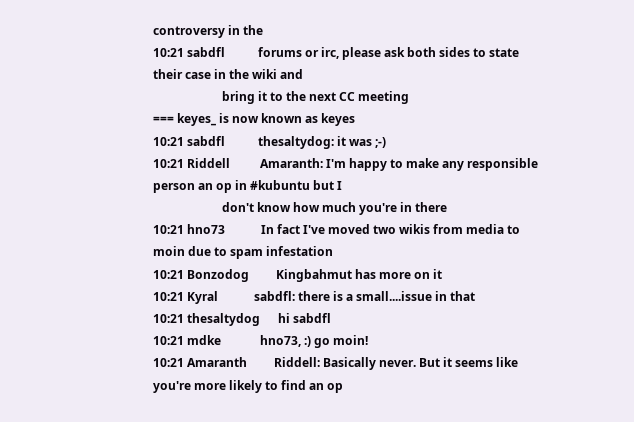controversy in the
10:21 sabdfl           forums or irc, please ask both sides to state their case in the wiki and
                       bring it to the next CC meeting
=== keyes_ is now known as keyes
10:21 sabdfl           thesaltydog: it was ;-)
10:21 Riddell          Amaranth: I'm happy to make any responsible person an op in #kubuntu but I
                       don't know how much you're in there
10:21 hno73            In fact I've moved two wikis from media to moin due to spam infestation
10:21 Bonzodog         Kingbahmut has more on it
10:21 Kyral            sabdfl: there is a small....issue in that
10:21 thesaltydog      hi sabdfl
10:21 mdke             hno73, :) go moin!
10:21 Amaranth         Riddell: Basically never. But it seems like you're more likely to find an op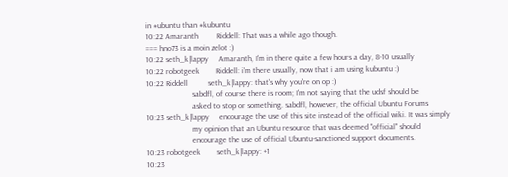in #ubuntu than #kubuntu
10:22 Amaranth         Riddell: That was a while ago though.
=== hno73 is a moin zelot :)
10:22 seth_k|lappy     Amaranth, I'm in there quite a few hours a day, 8-10 usually
10:22 robotgeek        Riddell: i'm there usually, now that i am using kubuntu :)
10:22 Riddell          seth_k|lappy: that's why you're on op :)
                       sabdfl, of course there is room; I'm not saying that the udsf should be
                       asked to stop or something. sabdfl, however, the official Ubuntu Forums
10:23 seth_k|lappy     encourage the use of this site instead of the official wiki. It was simply
                       my opinion that an Ubuntu resource that was deemed "official" should
                       encourage the use of official Ubuntu-sanctioned support documents.
10:23 robotgeek        seth_k|lappy: +1
10:23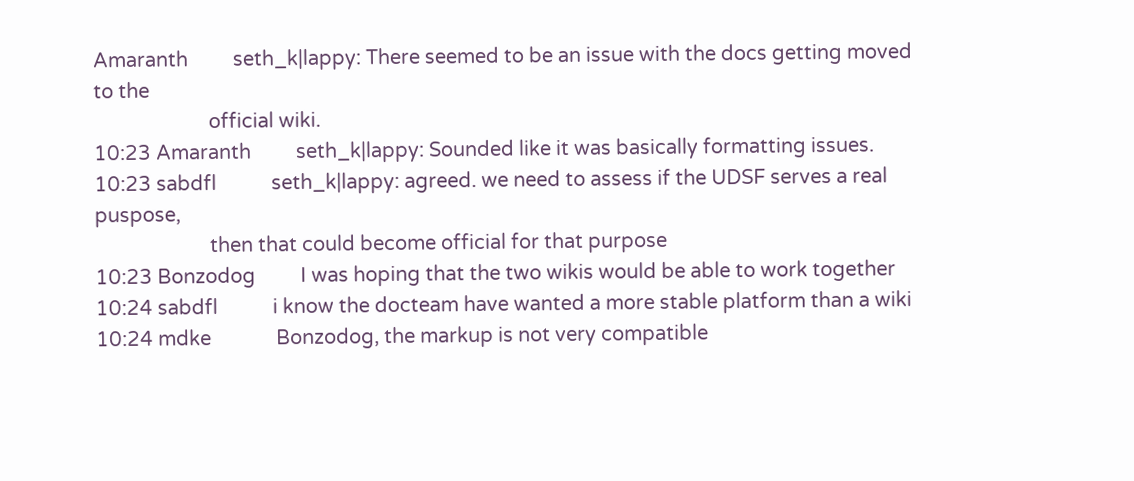Amaranth         seth_k|lappy: There seemed to be an issue with the docs getting moved to the
                       official wiki.
10:23 Amaranth         seth_k|lappy: Sounded like it was basically formatting issues.
10:23 sabdfl           seth_k|lappy: agreed. we need to assess if the UDSF serves a real puspose,
                       then that could become official for that purpose
10:23 Bonzodog         I was hoping that the two wikis would be able to work together
10:24 sabdfl           i know the docteam have wanted a more stable platform than a wiki
10:24 mdke             Bonzodog, the markup is not very compatible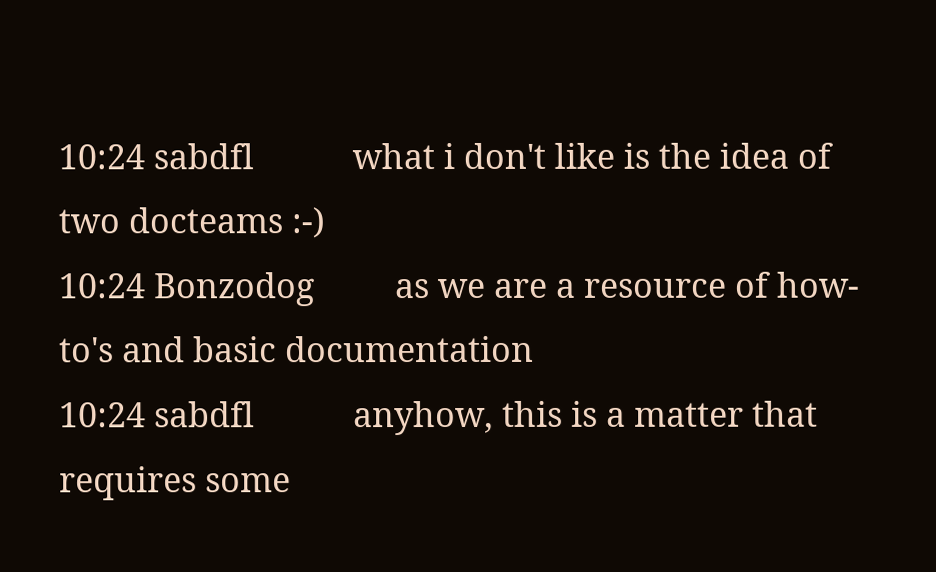10:24 sabdfl           what i don't like is the idea of two docteams :-)
10:24 Bonzodog         as we are a resource of how-to's and basic documentation
10:24 sabdfl           anyhow, this is a matter that requires some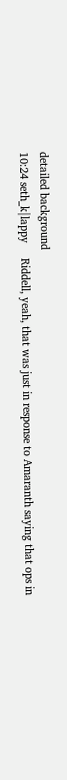detailed background
10:24 seth_k|lappy     Riddell, yeah, that was just in response to Amaranth saying that ops in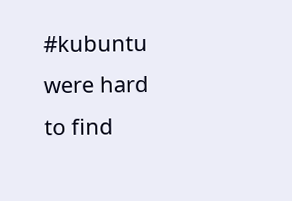#kubuntu were hard to find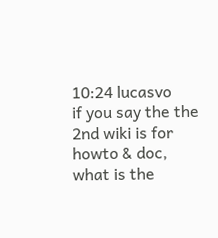10:24 lucasvo          if you say the the 2nd wiki is for howto & doc, what is the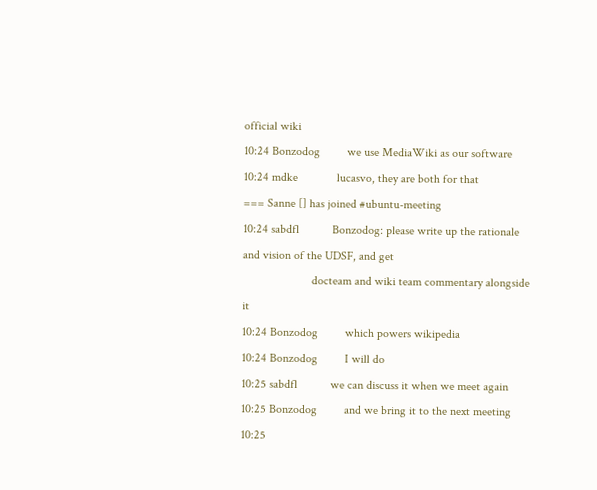official wiki
10:24 Bonzodog         we use MediaWiki as our software
10:24 mdke             lucasvo, they are both for that
=== Sanne [] has joined #ubuntu-meeting
10:24 sabdfl           Bonzodog: please write up the rationale and vision of the UDSF, and get
                       docteam and wiki team commentary alongside it
10:24 Bonzodog         which powers wikipedia
10:24 Bonzodog         I will do
10:25 sabdfl           we can discuss it when we meet again
10:25 Bonzodog         and we bring it to the next meeting
10:25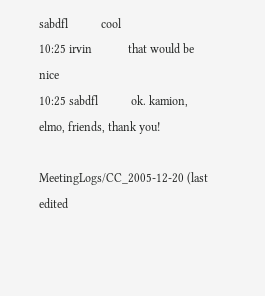sabdfl           cool
10:25 irvin            that would be nice
10:25 sabdfl           ok. kamion, elmo, friends, thank you!

MeetingLogs/CC_2005-12-20 (last edited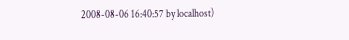2008-08-06 16:40:57 by localhost)